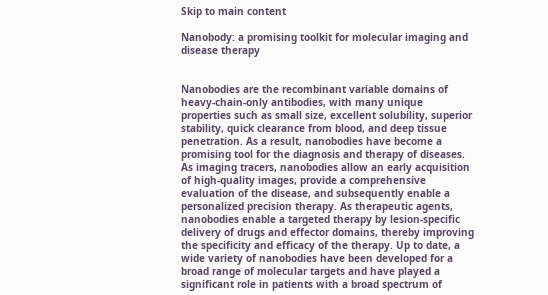Skip to main content

Nanobody: a promising toolkit for molecular imaging and disease therapy


Nanobodies are the recombinant variable domains of heavy-chain-only antibodies, with many unique properties such as small size, excellent solubility, superior stability, quick clearance from blood, and deep tissue penetration. As a result, nanobodies have become a promising tool for the diagnosis and therapy of diseases. As imaging tracers, nanobodies allow an early acquisition of high-quality images, provide a comprehensive evaluation of the disease, and subsequently enable a personalized precision therapy. As therapeutic agents, nanobodies enable a targeted therapy by lesion-specific delivery of drugs and effector domains, thereby improving the specificity and efficacy of the therapy. Up to date, a wide variety of nanobodies have been developed for a broad range of molecular targets and have played a significant role in patients with a broad spectrum of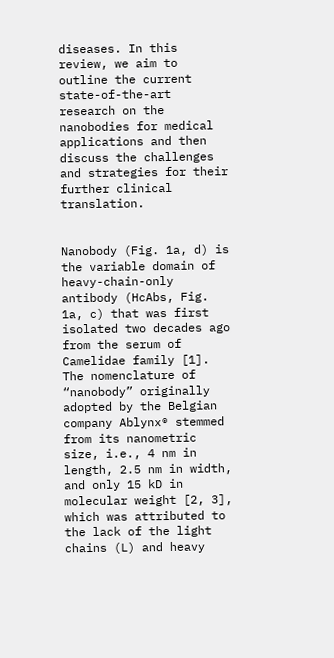diseases. In this review, we aim to outline the current state-of-the-art research on the nanobodies for medical applications and then discuss the challenges and strategies for their further clinical translation.


Nanobody (Fig. 1a, d) is the variable domain of heavy-chain-only antibody (HcAbs, Fig. 1a, c) that was first isolated two decades ago from the serum of Camelidae family [1]. The nomenclature of “nanobody” originally adopted by the Belgian company Ablynx® stemmed from its nanometric size, i.e., 4 nm in length, 2.5 nm in width, and only 15 kD in molecular weight [2, 3], which was attributed to the lack of the light chains (L) and heavy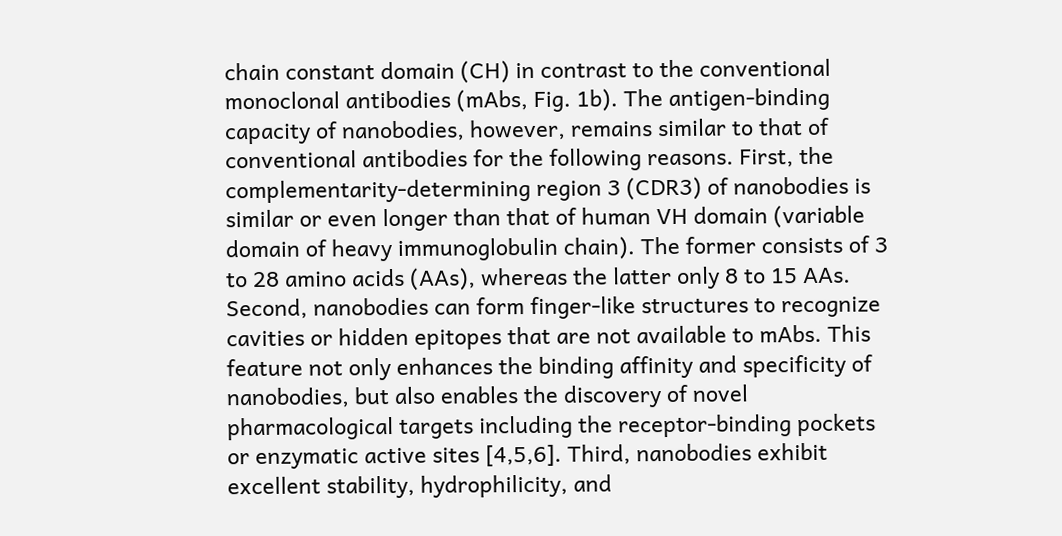chain constant domain (CH) in contrast to the conventional monoclonal antibodies (mAbs, Fig. 1b). The antigen-binding capacity of nanobodies, however, remains similar to that of conventional antibodies for the following reasons. First, the complementarity-determining region 3 (CDR3) of nanobodies is similar or even longer than that of human VH domain (variable domain of heavy immunoglobulin chain). The former consists of 3 to 28 amino acids (AAs), whereas the latter only 8 to 15 AAs. Second, nanobodies can form finger-like structures to recognize cavities or hidden epitopes that are not available to mAbs. This feature not only enhances the binding affinity and specificity of nanobodies, but also enables the discovery of novel pharmacological targets including the receptor-binding pockets or enzymatic active sites [4,5,6]. Third, nanobodies exhibit excellent stability, hydrophilicity, and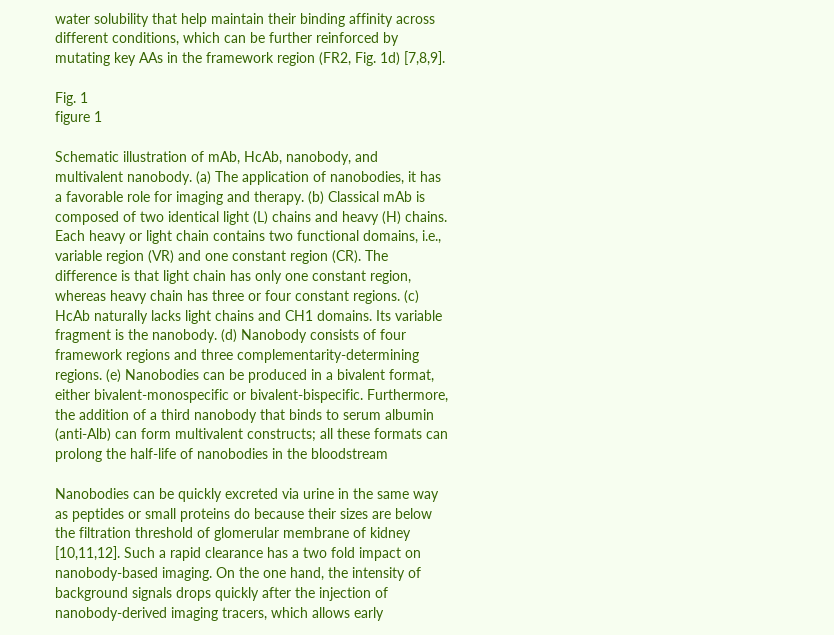water solubility that help maintain their binding affinity across different conditions, which can be further reinforced by mutating key AAs in the framework region (FR2, Fig. 1d) [7,8,9].

Fig. 1
figure 1

Schematic illustration of mAb, HcAb, nanobody, and multivalent nanobody. (a) The application of nanobodies, it has a favorable role for imaging and therapy. (b) Classical mAb is composed of two identical light (L) chains and heavy (H) chains. Each heavy or light chain contains two functional domains, i.e., variable region (VR) and one constant region (CR). The difference is that light chain has only one constant region, whereas heavy chain has three or four constant regions. (c) HcAb naturally lacks light chains and CH1 domains. Its variable fragment is the nanobody. (d) Nanobody consists of four framework regions and three complementarity-determining regions. (e) Nanobodies can be produced in a bivalent format, either bivalent-monospecific or bivalent-bispecific. Furthermore, the addition of a third nanobody that binds to serum albumin (anti-Alb) can form multivalent constructs; all these formats can prolong the half-life of nanobodies in the bloodstream

Nanobodies can be quickly excreted via urine in the same way as peptides or small proteins do because their sizes are below the filtration threshold of glomerular membrane of kidney [10,11,12]. Such a rapid clearance has a two fold impact on nanobody-based imaging. On the one hand, the intensity of background signals drops quickly after the injection of nanobody-derived imaging tracers, which allows early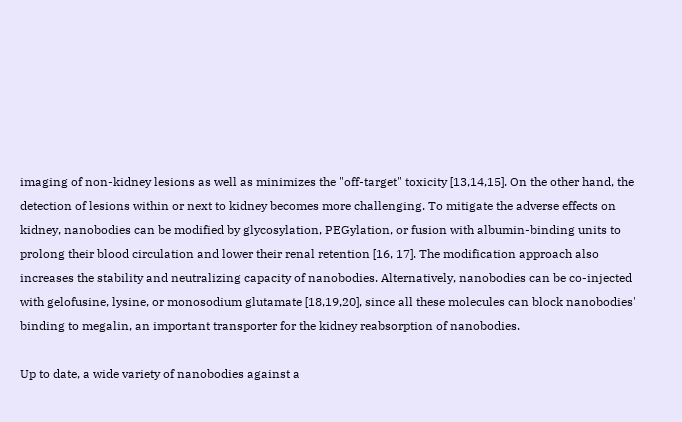imaging of non-kidney lesions as well as minimizes the "off-target" toxicity [13,14,15]. On the other hand, the detection of lesions within or next to kidney becomes more challenging. To mitigate the adverse effects on kidney, nanobodies can be modified by glycosylation, PEGylation, or fusion with albumin-binding units to prolong their blood circulation and lower their renal retention [16, 17]. The modification approach also increases the stability and neutralizing capacity of nanobodies. Alternatively, nanobodies can be co-injected with gelofusine, lysine, or monosodium glutamate [18,19,20], since all these molecules can block nanobodies' binding to megalin, an important transporter for the kidney reabsorption of nanobodies.

Up to date, a wide variety of nanobodies against a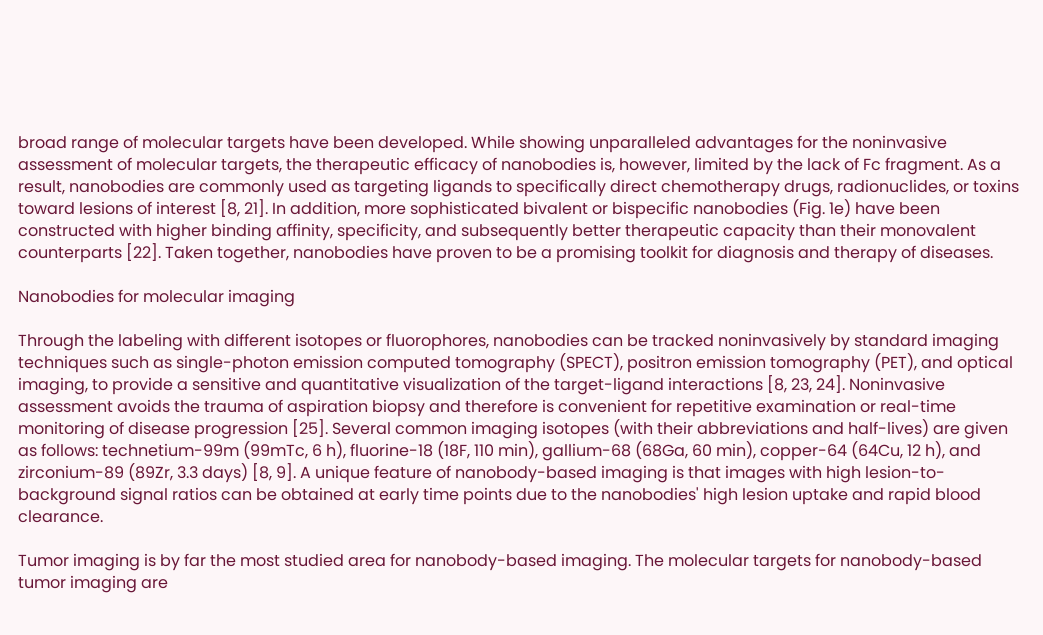broad range of molecular targets have been developed. While showing unparalleled advantages for the noninvasive assessment of molecular targets, the therapeutic efficacy of nanobodies is, however, limited by the lack of Fc fragment. As a result, nanobodies are commonly used as targeting ligands to specifically direct chemotherapy drugs, radionuclides, or toxins toward lesions of interest [8, 21]. In addition, more sophisticated bivalent or bispecific nanobodies (Fig. 1e) have been constructed with higher binding affinity, specificity, and subsequently better therapeutic capacity than their monovalent counterparts [22]. Taken together, nanobodies have proven to be a promising toolkit for diagnosis and therapy of diseases.

Nanobodies for molecular imaging

Through the labeling with different isotopes or fluorophores, nanobodies can be tracked noninvasively by standard imaging techniques such as single-photon emission computed tomography (SPECT), positron emission tomography (PET), and optical imaging, to provide a sensitive and quantitative visualization of the target-ligand interactions [8, 23, 24]. Noninvasive assessment avoids the trauma of aspiration biopsy and therefore is convenient for repetitive examination or real-time monitoring of disease progression [25]. Several common imaging isotopes (with their abbreviations and half-lives) are given as follows: technetium-99m (99mTc, 6 h), fluorine-18 (18F, 110 min), gallium-68 (68Ga, 60 min), copper-64 (64Cu, 12 h), and zirconium-89 (89Zr, 3.3 days) [8, 9]. A unique feature of nanobody-based imaging is that images with high lesion-to-background signal ratios can be obtained at early time points due to the nanobodies' high lesion uptake and rapid blood clearance.

Tumor imaging is by far the most studied area for nanobody-based imaging. The molecular targets for nanobody-based tumor imaging are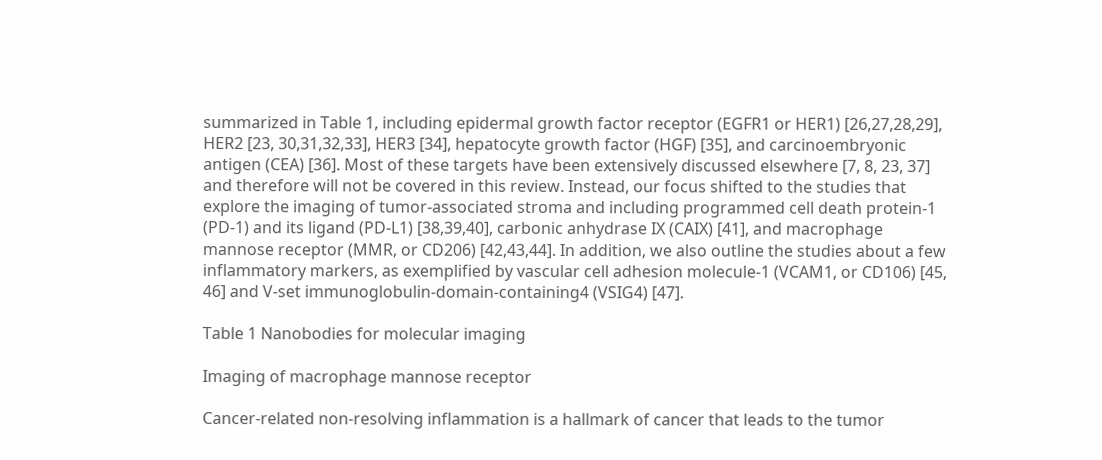summarized in Table 1, including epidermal growth factor receptor (EGFR1 or HER1) [26,27,28,29], HER2 [23, 30,31,32,33], HER3 [34], hepatocyte growth factor (HGF) [35], and carcinoembryonic antigen (CEA) [36]. Most of these targets have been extensively discussed elsewhere [7, 8, 23, 37] and therefore will not be covered in this review. Instead, our focus shifted to the studies that explore the imaging of tumor-associated stroma and including programmed cell death protein-1 (PD-1) and its ligand (PD-L1) [38,39,40], carbonic anhydrase IX (CAIX) [41], and macrophage mannose receptor (MMR, or CD206) [42,43,44]. In addition, we also outline the studies about a few inflammatory markers, as exemplified by vascular cell adhesion molecule-1 (VCAM1, or CD106) [45, 46] and V-set immunoglobulin-domain-containing4 (VSIG4) [47].

Table 1 Nanobodies for molecular imaging

Imaging of macrophage mannose receptor

Cancer-related non-resolving inflammation is a hallmark of cancer that leads to the tumor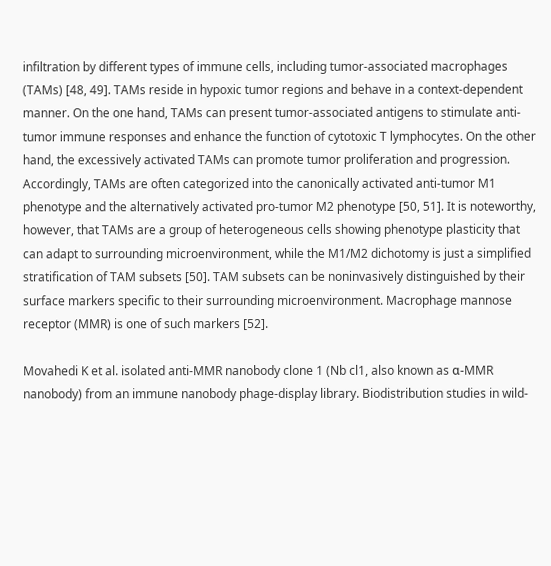infiltration by different types of immune cells, including tumor-associated macrophages (TAMs) [48, 49]. TAMs reside in hypoxic tumor regions and behave in a context-dependent manner. On the one hand, TAMs can present tumor-associated antigens to stimulate anti-tumor immune responses and enhance the function of cytotoxic T lymphocytes. On the other hand, the excessively activated TAMs can promote tumor proliferation and progression. Accordingly, TAMs are often categorized into the canonically activated anti-tumor M1 phenotype and the alternatively activated pro-tumor M2 phenotype [50, 51]. It is noteworthy, however, that TAMs are a group of heterogeneous cells showing phenotype plasticity that can adapt to surrounding microenvironment, while the M1/M2 dichotomy is just a simplified stratification of TAM subsets [50]. TAM subsets can be noninvasively distinguished by their surface markers specific to their surrounding microenvironment. Macrophage mannose receptor (MMR) is one of such markers [52].

Movahedi K et al. isolated anti-MMR nanobody clone 1 (Nb cl1, also known as α-MMR nanobody) from an immune nanobody phage-display library. Biodistribution studies in wild-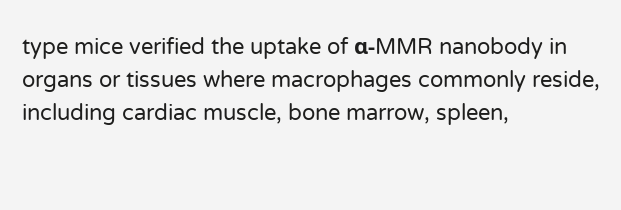type mice verified the uptake of α-MMR nanobody in organs or tissues where macrophages commonly reside, including cardiac muscle, bone marrow, spleen,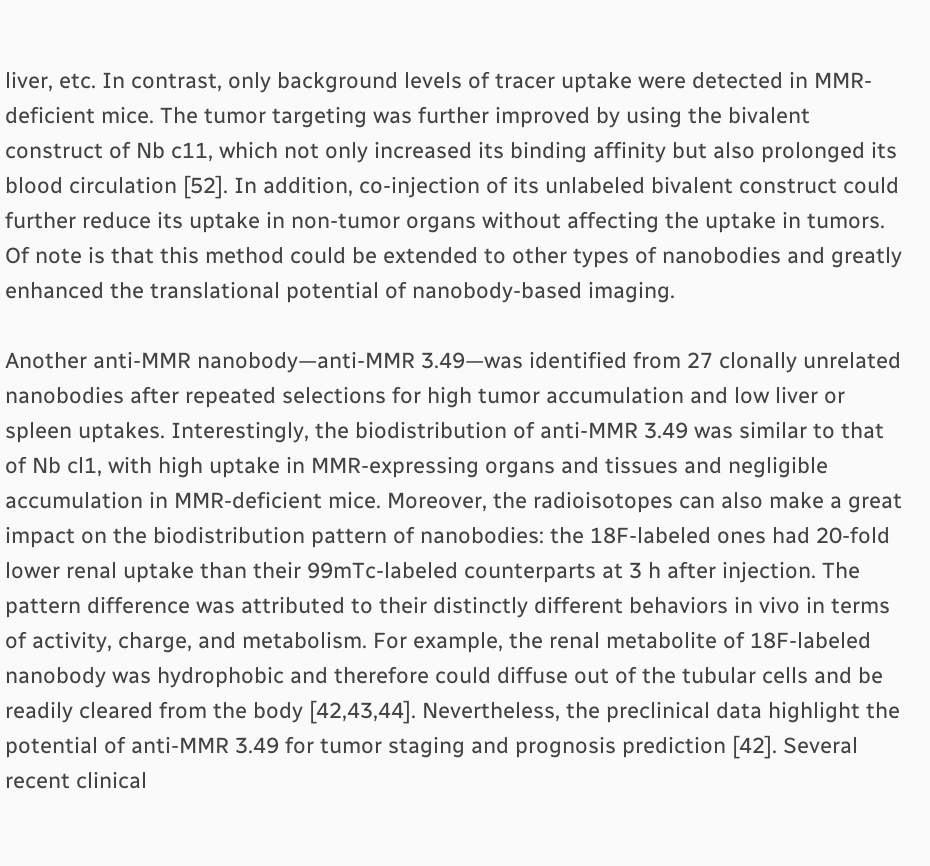liver, etc. In contrast, only background levels of tracer uptake were detected in MMR-deficient mice. The tumor targeting was further improved by using the bivalent construct of Nb c11, which not only increased its binding affinity but also prolonged its blood circulation [52]. In addition, co-injection of its unlabeled bivalent construct could further reduce its uptake in non-tumor organs without affecting the uptake in tumors. Of note is that this method could be extended to other types of nanobodies and greatly enhanced the translational potential of nanobody-based imaging.

Another anti-MMR nanobody—anti-MMR 3.49—was identified from 27 clonally unrelated nanobodies after repeated selections for high tumor accumulation and low liver or spleen uptakes. Interestingly, the biodistribution of anti-MMR 3.49 was similar to that of Nb cl1, with high uptake in MMR-expressing organs and tissues and negligible accumulation in MMR-deficient mice. Moreover, the radioisotopes can also make a great impact on the biodistribution pattern of nanobodies: the 18F-labeled ones had 20-fold lower renal uptake than their 99mTc-labeled counterparts at 3 h after injection. The pattern difference was attributed to their distinctly different behaviors in vivo in terms of activity, charge, and metabolism. For example, the renal metabolite of 18F-labeled nanobody was hydrophobic and therefore could diffuse out of the tubular cells and be readily cleared from the body [42,43,44]. Nevertheless, the preclinical data highlight the potential of anti-MMR 3.49 for tumor staging and prognosis prediction [42]. Several recent clinical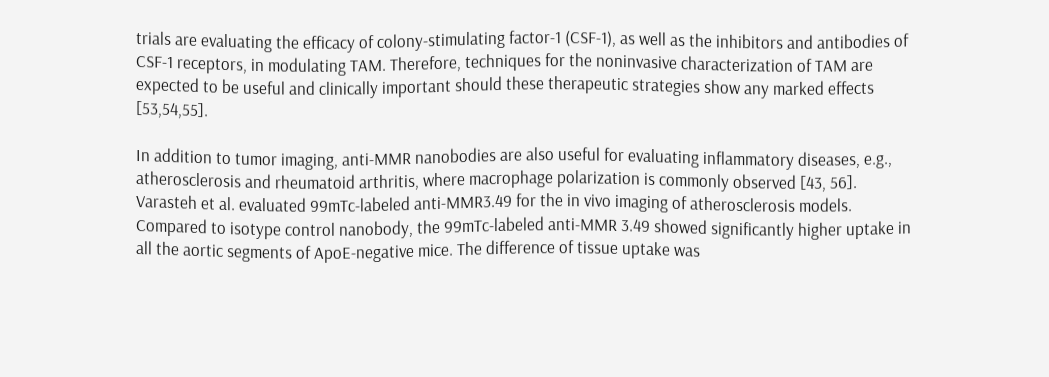trials are evaluating the efficacy of colony-stimulating factor-1 (CSF-1), as well as the inhibitors and antibodies of CSF-1 receptors, in modulating TAM. Therefore, techniques for the noninvasive characterization of TAM are expected to be useful and clinically important should these therapeutic strategies show any marked effects [53,54,55].

In addition to tumor imaging, anti-MMR nanobodies are also useful for evaluating inflammatory diseases, e.g., atherosclerosis and rheumatoid arthritis, where macrophage polarization is commonly observed [43, 56]. Varasteh et al. evaluated 99mTc-labeled anti-MMR3.49 for the in vivo imaging of atherosclerosis models. Compared to isotype control nanobody, the 99mTc-labeled anti-MMR 3.49 showed significantly higher uptake in all the aortic segments of ApoE-negative mice. The difference of tissue uptake was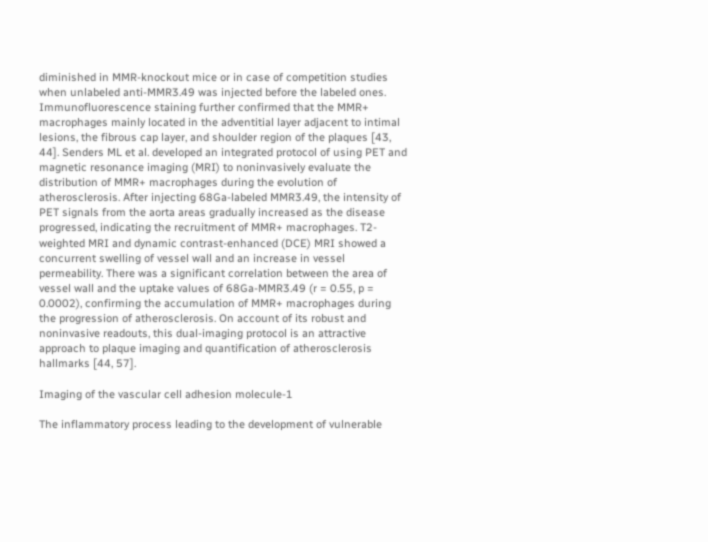diminished in MMR-knockout mice or in case of competition studies when unlabeled anti-MMR3.49 was injected before the labeled ones. Immunofluorescence staining further confirmed that the MMR+ macrophages mainly located in the adventitial layer adjacent to intimal lesions, the fibrous cap layer, and shoulder region of the plaques [43, 44]. Senders ML et al. developed an integrated protocol of using PET and magnetic resonance imaging (MRI) to noninvasively evaluate the distribution of MMR+ macrophages during the evolution of atherosclerosis. After injecting 68Ga-labeled MMR3.49, the intensity of PET signals from the aorta areas gradually increased as the disease progressed, indicating the recruitment of MMR+ macrophages. T2-weighted MRI and dynamic contrast-enhanced (DCE) MRI showed a concurrent swelling of vessel wall and an increase in vessel permeability. There was a significant correlation between the area of vessel wall and the uptake values of 68Ga-MMR3.49 (r = 0.55, p = 0.0002), confirming the accumulation of MMR+ macrophages during the progression of atherosclerosis. On account of its robust and noninvasive readouts, this dual-imaging protocol is an attractive approach to plaque imaging and quantification of atherosclerosis hallmarks [44, 57].

Imaging of the vascular cell adhesion molecule-1

The inflammatory process leading to the development of vulnerable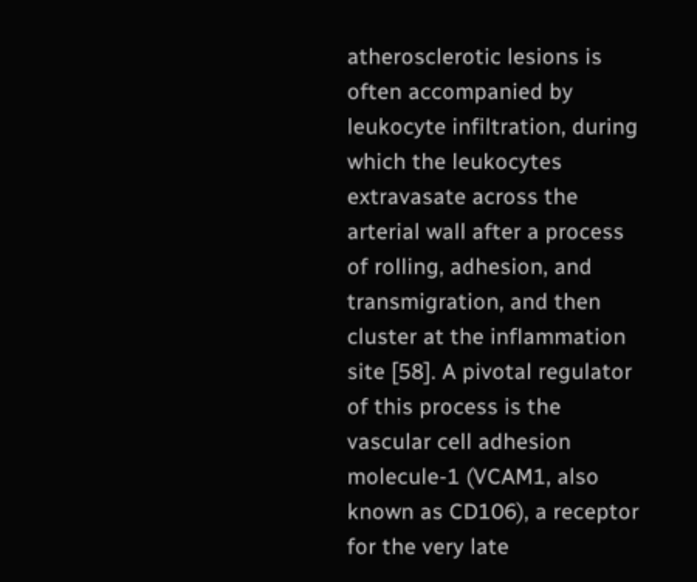atherosclerotic lesions is often accompanied by leukocyte infiltration, during which the leukocytes extravasate across the arterial wall after a process of rolling, adhesion, and transmigration, and then cluster at the inflammation site [58]. A pivotal regulator of this process is the vascular cell adhesion molecule-1 (VCAM1, also known as CD106), a receptor for the very late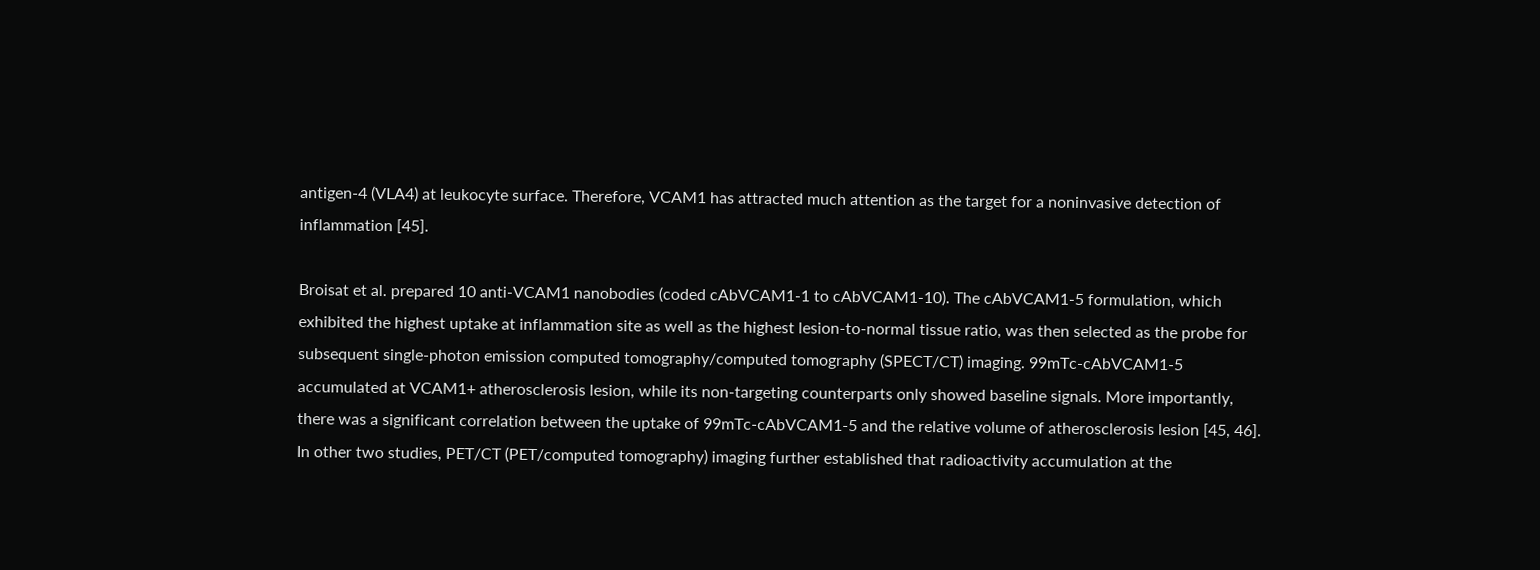antigen-4 (VLA4) at leukocyte surface. Therefore, VCAM1 has attracted much attention as the target for a noninvasive detection of inflammation [45].

Broisat et al. prepared 10 anti-VCAM1 nanobodies (coded cAbVCAM1-1 to cAbVCAM1-10). The cAbVCAM1-5 formulation, which exhibited the highest uptake at inflammation site as well as the highest lesion-to-normal tissue ratio, was then selected as the probe for subsequent single-photon emission computed tomography/computed tomography (SPECT/CT) imaging. 99mTc-cAbVCAM1-5 accumulated at VCAM1+ atherosclerosis lesion, while its non-targeting counterparts only showed baseline signals. More importantly, there was a significant correlation between the uptake of 99mTc-cAbVCAM1-5 and the relative volume of atherosclerosis lesion [45, 46]. In other two studies, PET/CT (PET/computed tomography) imaging further established that radioactivity accumulation at the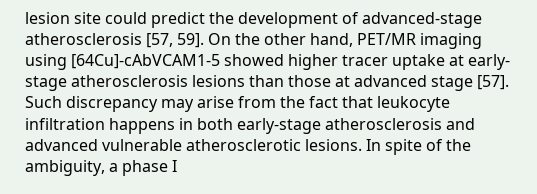lesion site could predict the development of advanced-stage atherosclerosis [57, 59]. On the other hand, PET/MR imaging using [64Cu]-cAbVCAM1-5 showed higher tracer uptake at early-stage atherosclerosis lesions than those at advanced stage [57]. Such discrepancy may arise from the fact that leukocyte infiltration happens in both early-stage atherosclerosis and advanced vulnerable atherosclerotic lesions. In spite of the ambiguity, a phase I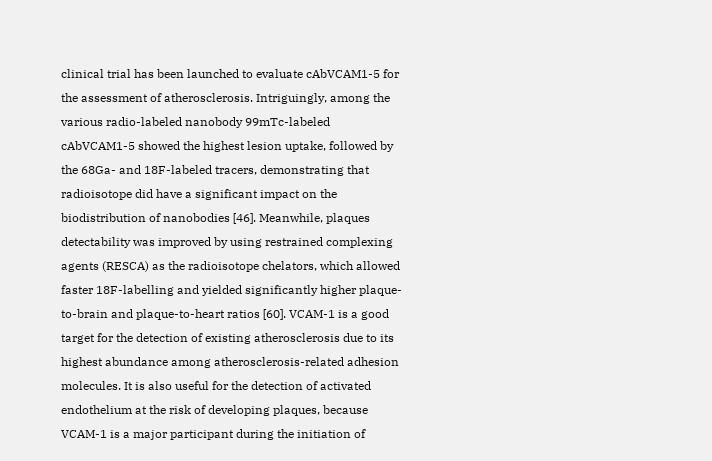clinical trial has been launched to evaluate cAbVCAM1-5 for the assessment of atherosclerosis. Intriguingly, among the various radio-labeled nanobody 99mTc-labeled cAbVCAM1-5 showed the highest lesion uptake, followed by the 68Ga- and 18F-labeled tracers, demonstrating that radioisotope did have a significant impact on the biodistribution of nanobodies [46]. Meanwhile, plaques detectability was improved by using restrained complexing agents (RESCA) as the radioisotope chelators, which allowed faster 18F-labelling and yielded significantly higher plaque-to-brain and plaque-to-heart ratios [60]. VCAM-1 is a good target for the detection of existing atherosclerosis due to its highest abundance among atherosclerosis-related adhesion molecules. It is also useful for the detection of activated endothelium at the risk of developing plaques, because VCAM-1 is a major participant during the initiation of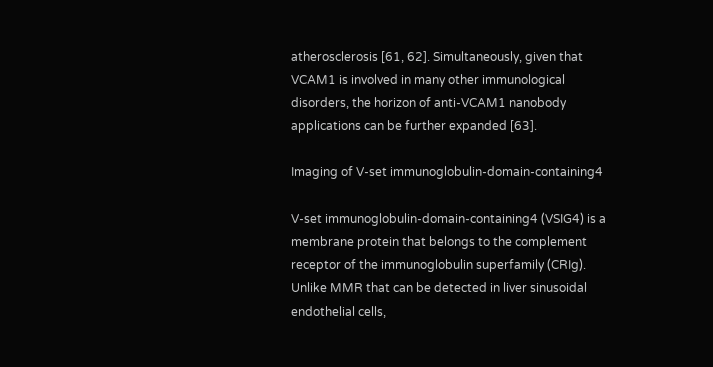atherosclerosis [61, 62]. Simultaneously, given that VCAM1 is involved in many other immunological disorders, the horizon of anti-VCAM1 nanobody applications can be further expanded [63].

Imaging of V-set immunoglobulin-domain-containing4

V-set immunoglobulin-domain-containing4 (VSIG4) is a membrane protein that belongs to the complement receptor of the immunoglobulin superfamily (CRIg). Unlike MMR that can be detected in liver sinusoidal endothelial cells,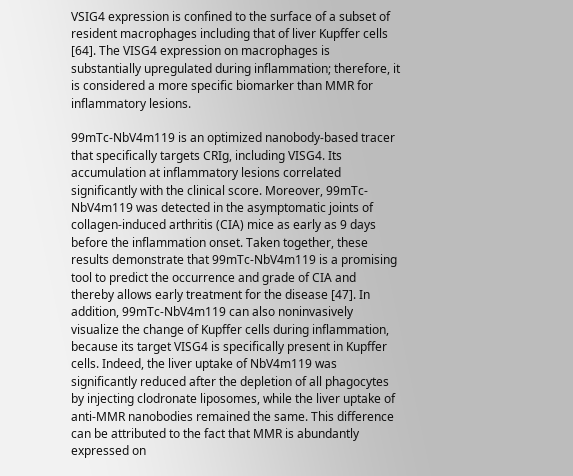VSIG4 expression is confined to the surface of a subset of resident macrophages including that of liver Kupffer cells [64]. The VISG4 expression on macrophages is substantially upregulated during inflammation; therefore, it is considered a more specific biomarker than MMR for inflammatory lesions.

99mTc-NbV4m119 is an optimized nanobody-based tracer that specifically targets CRIg, including VISG4. Its accumulation at inflammatory lesions correlated significantly with the clinical score. Moreover, 99mTc-NbV4m119 was detected in the asymptomatic joints of collagen-induced arthritis (CIA) mice as early as 9 days before the inflammation onset. Taken together, these results demonstrate that 99mTc-NbV4m119 is a promising tool to predict the occurrence and grade of CIA and thereby allows early treatment for the disease [47]. In addition, 99mTc-NbV4m119 can also noninvasively visualize the change of Kupffer cells during inflammation, because its target VISG4 is specifically present in Kupffer cells. Indeed, the liver uptake of NbV4m119 was significantly reduced after the depletion of all phagocytes by injecting clodronate liposomes, while the liver uptake of anti-MMR nanobodies remained the same. This difference can be attributed to the fact that MMR is abundantly expressed on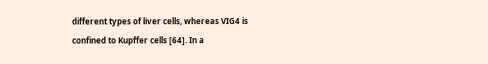different types of liver cells, whereas VIG4 is confined to Kupffer cells [64]. In a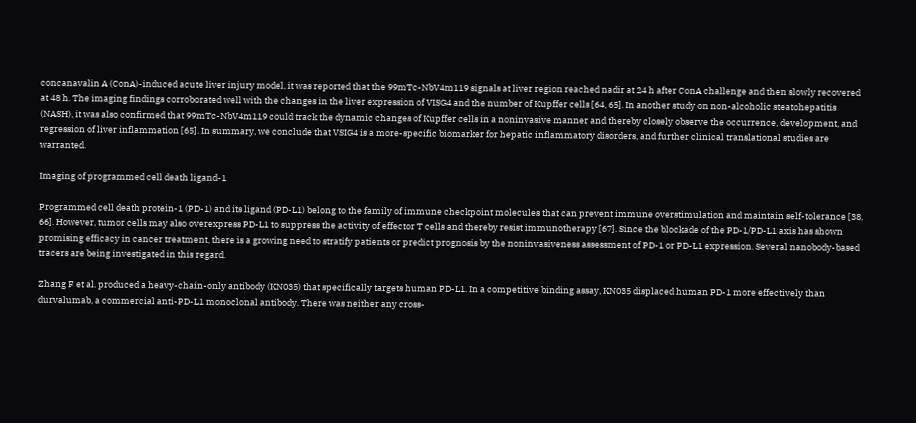concanavalin A (ConA)-induced acute liver injury model, it was reported that the 99mTc-NbV4m119 signals at liver region reached nadir at 24 h after ConA challenge and then slowly recovered at 48 h. The imaging findings corroborated well with the changes in the liver expression of VISG4 and the number of Kupffer cells [64, 65]. In another study on non-alcoholic steatohepatitis (NASH), it was also confirmed that 99mTc-NbV4m119 could track the dynamic changes of Kupffer cells in a noninvasive manner and thereby closely observe the occurrence, development, and regression of liver inflammation [65]. In summary, we conclude that VSIG4 is a more-specific biomarker for hepatic inflammatory disorders, and further clinical translational studies are warranted.

Imaging of programmed cell death ligand-1

Programmed cell death protein-1 (PD-1) and its ligand (PD-L1) belong to the family of immune checkpoint molecules that can prevent immune overstimulation and maintain self-tolerance [38, 66]. However, tumor cells may also overexpress PD-L1 to suppress the activity of effector T cells and thereby resist immunotherapy [67]. Since the blockade of the PD-1/PD-L1 axis has shown promising efficacy in cancer treatment, there is a growing need to stratify patients or predict prognosis by the noninvasiveness assessment of PD-1 or PD-L1 expression. Several nanobody-based tracers are being investigated in this regard.

Zhang F et al. produced a heavy-chain-only antibody (KN035) that specifically targets human PD-L1. In a competitive binding assay, KN035 displaced human PD-1 more effectively than durvalumab, a commercial anti-PD-L1 monoclonal antibody. There was neither any cross-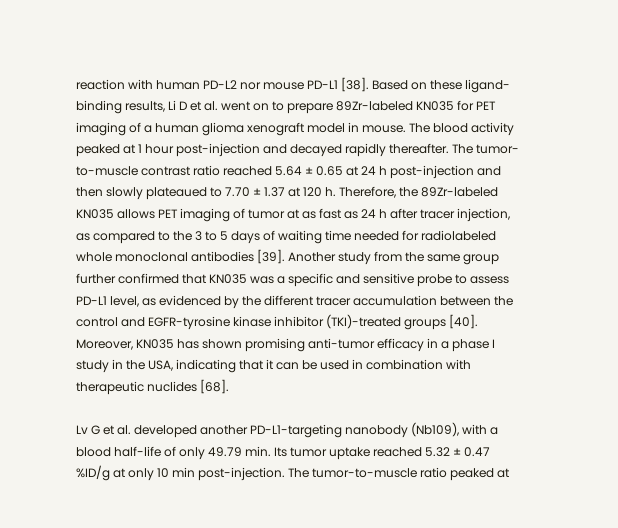reaction with human PD-L2 nor mouse PD-L1 [38]. Based on these ligand-binding results, Li D et al. went on to prepare 89Zr-labeled KN035 for PET imaging of a human glioma xenograft model in mouse. The blood activity peaked at 1 hour post-injection and decayed rapidly thereafter. The tumor-to-muscle contrast ratio reached 5.64 ± 0.65 at 24 h post-injection and then slowly plateaued to 7.70 ± 1.37 at 120 h. Therefore, the 89Zr-labeled KN035 allows PET imaging of tumor at as fast as 24 h after tracer injection, as compared to the 3 to 5 days of waiting time needed for radiolabeled whole monoclonal antibodies [39]. Another study from the same group further confirmed that KN035 was a specific and sensitive probe to assess PD-L1 level, as evidenced by the different tracer accumulation between the control and EGFR-tyrosine kinase inhibitor (TKI)-treated groups [40]. Moreover, KN035 has shown promising anti-tumor efficacy in a phase I study in the USA, indicating that it can be used in combination with therapeutic nuclides [68].

Lv G et al. developed another PD-L1-targeting nanobody (Nb109), with a blood half-life of only 49.79 min. Its tumor uptake reached 5.32 ± 0.47 %ID/g at only 10 min post-injection. The tumor-to-muscle ratio peaked at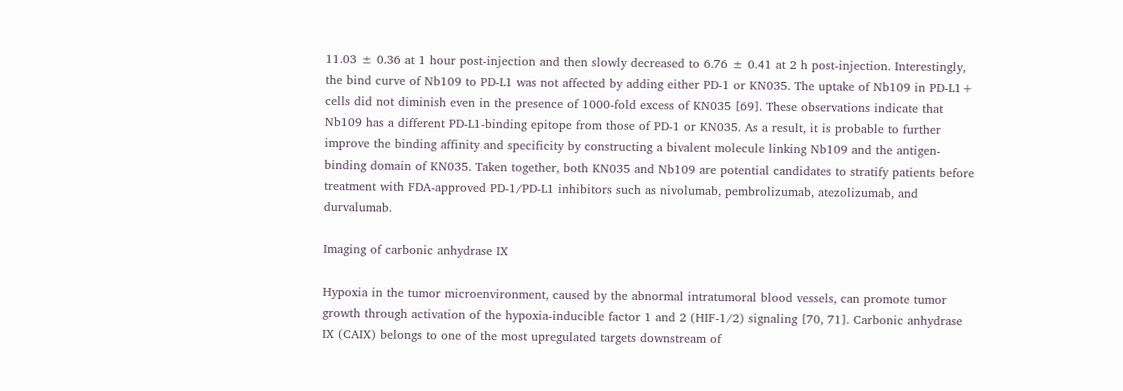11.03 ± 0.36 at 1 hour post-injection and then slowly decreased to 6.76 ± 0.41 at 2 h post-injection. Interestingly, the bind curve of Nb109 to PD-L1 was not affected by adding either PD-1 or KN035. The uptake of Nb109 in PD-L1+ cells did not diminish even in the presence of 1000-fold excess of KN035 [69]. These observations indicate that Nb109 has a different PD-L1-binding epitope from those of PD-1 or KN035. As a result, it is probable to further improve the binding affinity and specificity by constructing a bivalent molecule linking Nb109 and the antigen-binding domain of KN035. Taken together, both KN035 and Nb109 are potential candidates to stratify patients before treatment with FDA-approved PD-1/PD-L1 inhibitors such as nivolumab, pembrolizumab, atezolizumab, and durvalumab.

Imaging of carbonic anhydrase IX

Hypoxia in the tumor microenvironment, caused by the abnormal intratumoral blood vessels, can promote tumor growth through activation of the hypoxia-inducible factor 1 and 2 (HIF-1/2) signaling [70, 71]. Carbonic anhydrase IX (CAIX) belongs to one of the most upregulated targets downstream of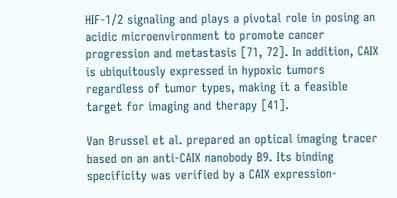HIF-1/2 signaling and plays a pivotal role in posing an acidic microenvironment to promote cancer progression and metastasis [71, 72]. In addition, CAIX is ubiquitously expressed in hypoxic tumors regardless of tumor types, making it a feasible target for imaging and therapy [41].

Van Brussel et al. prepared an optical imaging tracer based on an anti-CAIX nanobody B9. Its binding specificity was verified by a CAIX expression-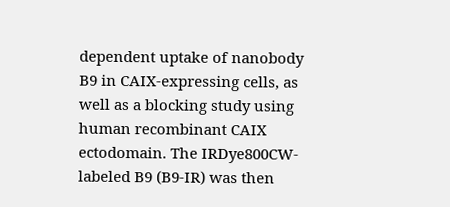dependent uptake of nanobody B9 in CAIX-expressing cells, as well as a blocking study using human recombinant CAIX ectodomain. The IRDye800CW-labeled B9 (B9-IR) was then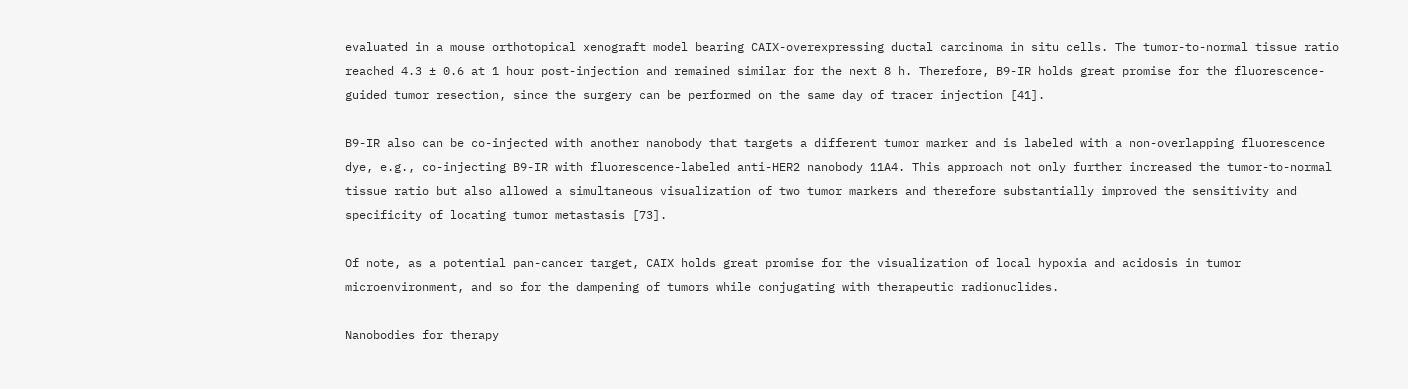evaluated in a mouse orthotopical xenograft model bearing CAIX-overexpressing ductal carcinoma in situ cells. The tumor-to-normal tissue ratio reached 4.3 ± 0.6 at 1 hour post-injection and remained similar for the next 8 h. Therefore, B9-IR holds great promise for the fluorescence-guided tumor resection, since the surgery can be performed on the same day of tracer injection [41].

B9-IR also can be co-injected with another nanobody that targets a different tumor marker and is labeled with a non-overlapping fluorescence dye, e.g., co-injecting B9-IR with fluorescence-labeled anti-HER2 nanobody 11A4. This approach not only further increased the tumor-to-normal tissue ratio but also allowed a simultaneous visualization of two tumor markers and therefore substantially improved the sensitivity and specificity of locating tumor metastasis [73].

Of note, as a potential pan-cancer target, CAIX holds great promise for the visualization of local hypoxia and acidosis in tumor microenvironment, and so for the dampening of tumors while conjugating with therapeutic radionuclides.

Nanobodies for therapy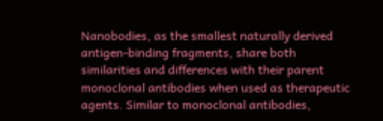Nanobodies, as the smallest naturally derived antigen-binding fragments, share both similarities and differences with their parent monoclonal antibodies when used as therapeutic agents. Similar to monoclonal antibodies,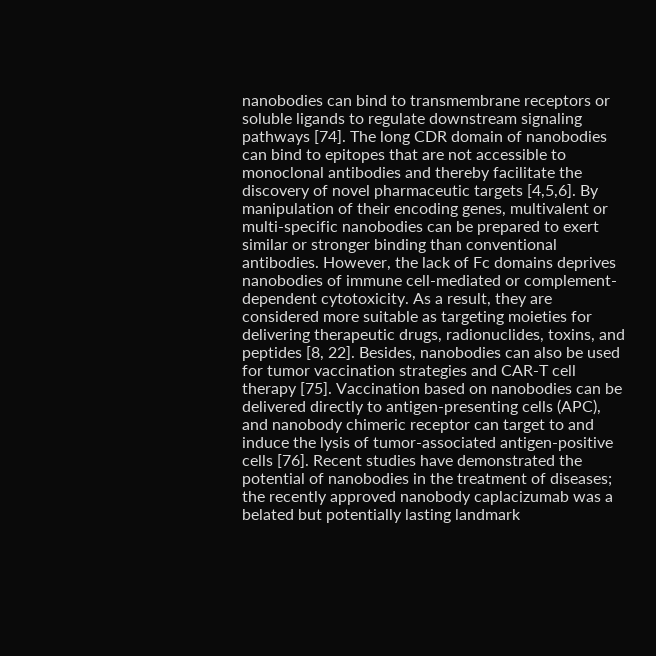nanobodies can bind to transmembrane receptors or soluble ligands to regulate downstream signaling pathways [74]. The long CDR domain of nanobodies can bind to epitopes that are not accessible to monoclonal antibodies and thereby facilitate the discovery of novel pharmaceutic targets [4,5,6]. By manipulation of their encoding genes, multivalent or multi-specific nanobodies can be prepared to exert similar or stronger binding than conventional antibodies. However, the lack of Fc domains deprives nanobodies of immune cell-mediated or complement-dependent cytotoxicity. As a result, they are considered more suitable as targeting moieties for delivering therapeutic drugs, radionuclides, toxins, and peptides [8, 22]. Besides, nanobodies can also be used for tumor vaccination strategies and CAR-T cell therapy [75]. Vaccination based on nanobodies can be delivered directly to antigen-presenting cells (APC), and nanobody chimeric receptor can target to and induce the lysis of tumor-associated antigen-positive cells [76]. Recent studies have demonstrated the potential of nanobodies in the treatment of diseases; the recently approved nanobody caplacizumab was a belated but potentially lasting landmark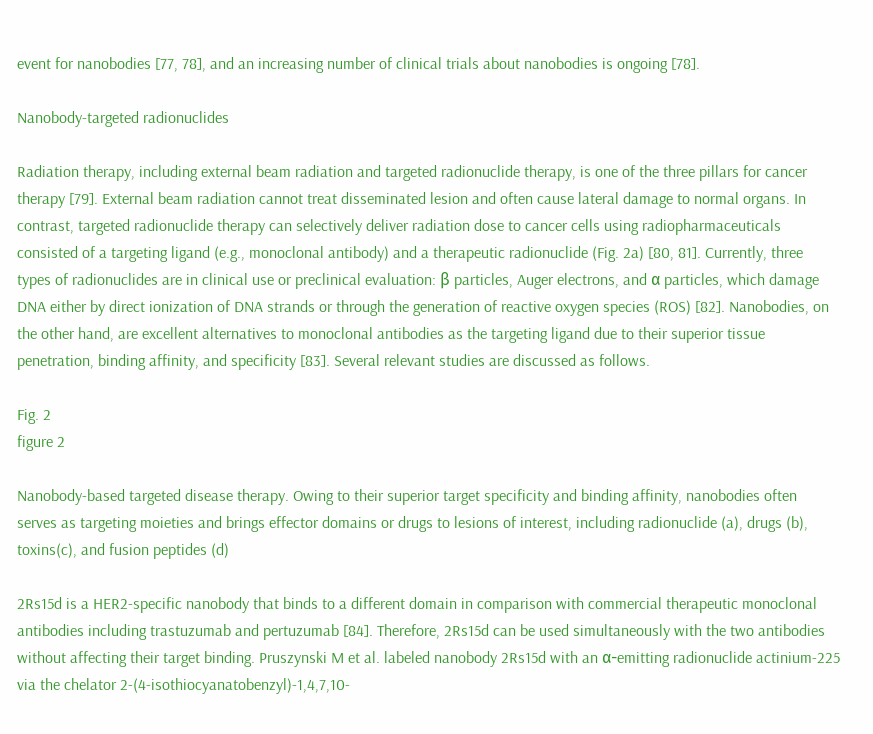event for nanobodies [77, 78], and an increasing number of clinical trials about nanobodies is ongoing [78].

Nanobody-targeted radionuclides

Radiation therapy, including external beam radiation and targeted radionuclide therapy, is one of the three pillars for cancer therapy [79]. External beam radiation cannot treat disseminated lesion and often cause lateral damage to normal organs. In contrast, targeted radionuclide therapy can selectively deliver radiation dose to cancer cells using radiopharmaceuticals consisted of a targeting ligand (e.g., monoclonal antibody) and a therapeutic radionuclide (Fig. 2a) [80, 81]. Currently, three types of radionuclides are in clinical use or preclinical evaluation: β particles, Auger electrons, and α particles, which damage DNA either by direct ionization of DNA strands or through the generation of reactive oxygen species (ROS) [82]. Nanobodies, on the other hand, are excellent alternatives to monoclonal antibodies as the targeting ligand due to their superior tissue penetration, binding affinity, and specificity [83]. Several relevant studies are discussed as follows.

Fig. 2
figure 2

Nanobody-based targeted disease therapy. Owing to their superior target specificity and binding affinity, nanobodies often serves as targeting moieties and brings effector domains or drugs to lesions of interest, including radionuclide (a), drugs (b), toxins(c), and fusion peptides (d)

2Rs15d is a HER2-specific nanobody that binds to a different domain in comparison with commercial therapeutic monoclonal antibodies including trastuzumab and pertuzumab [84]. Therefore, 2Rs15d can be used simultaneously with the two antibodies without affecting their target binding. Pruszynski M et al. labeled nanobody 2Rs15d with an α-emitting radionuclide actinium-225 via the chelator 2-(4-isothiocyanatobenzyl)-1,4,7,10-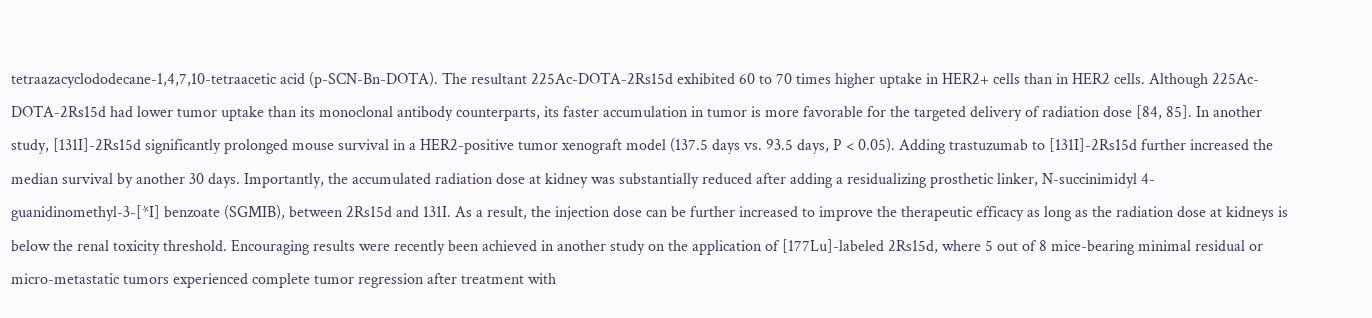tetraazacyclododecane-1,4,7,10-tetraacetic acid (p-SCN-Bn-DOTA). The resultant 225Ac-DOTA-2Rs15d exhibited 60 to 70 times higher uptake in HER2+ cells than in HER2 cells. Although 225Ac-DOTA-2Rs15d had lower tumor uptake than its monoclonal antibody counterparts, its faster accumulation in tumor is more favorable for the targeted delivery of radiation dose [84, 85]. In another study, [131I]-2Rs15d significantly prolonged mouse survival in a HER2-positive tumor xenograft model (137.5 days vs. 93.5 days, P < 0.05). Adding trastuzumab to [131I]-2Rs15d further increased the median survival by another 30 days. Importantly, the accumulated radiation dose at kidney was substantially reduced after adding a residualizing prosthetic linker, N-succinimidyl 4-guanidinomethyl-3-[*I] benzoate (SGMIB), between 2Rs15d and 131I. As a result, the injection dose can be further increased to improve the therapeutic efficacy as long as the radiation dose at kidneys is below the renal toxicity threshold. Encouraging results were recently been achieved in another study on the application of [177Lu]-labeled 2Rs15d, where 5 out of 8 mice-bearing minimal residual or micro-metastatic tumors experienced complete tumor regression after treatment with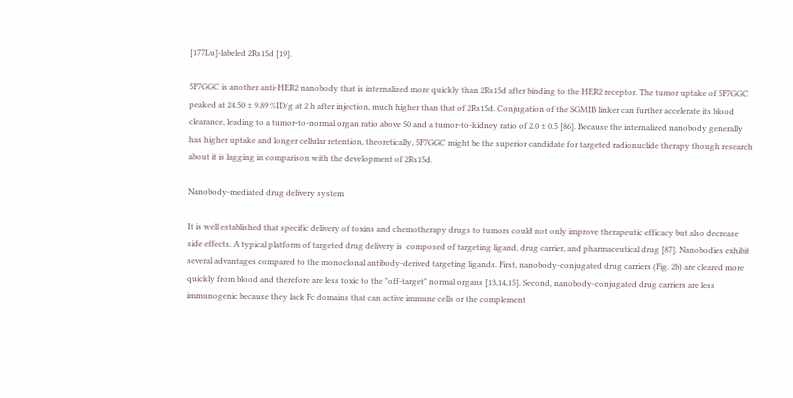[177Lu]-labeled 2Rs15d [19].

5F7GGC is another anti-HER2 nanobody that is internalized more quickly than 2Rs15d after binding to the HER2 receptor. The tumor uptake of 5F7GGC peaked at 24.50 ± 9.89 %ID/g at 2 h after injection, much higher than that of 2Rs15d. Conjugation of the SGMIB linker can further accelerate its blood clearance, leading to a tumor-to-normal organ ratio above 50 and a tumor-to-kidney ratio of 2.0 ± 0.5 [86]. Because the internalized nanobody generally has higher uptake and longer cellular retention, theoretically, 5F7GGC might be the superior candidate for targeted radionuclide therapy though research about it is lagging in comparison with the development of 2Rs15d.

Nanobody-mediated drug delivery system

It is well established that specific delivery of toxins and chemotherapy drugs to tumors could not only improve therapeutic efficacy but also decrease side effects. A typical platform of targeted drug delivery is  composed of targeting ligand, drug carrier, and pharmaceutical drug [87]. Nanobodies exhibit several advantages compared to the monoclonal antibody-derived targeting ligands. First, nanobody-conjugated drug carriers (Fig. 2b) are cleared more quickly from blood and therefore are less toxic to the "off-target" normal organs [13,14,15]. Second, nanobody-conjugated drug carriers are less immunogenic because they lack Fc domains that can active immune cells or the complement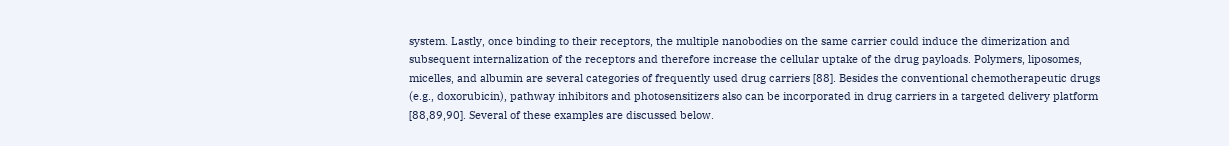system. Lastly, once binding to their receptors, the multiple nanobodies on the same carrier could induce the dimerization and subsequent internalization of the receptors and therefore increase the cellular uptake of the drug payloads. Polymers, liposomes, micelles, and albumin are several categories of frequently used drug carriers [88]. Besides the conventional chemotherapeutic drugs (e.g., doxorubicin), pathway inhibitors and photosensitizers also can be incorporated in drug carriers in a targeted delivery platform [88,89,90]. Several of these examples are discussed below.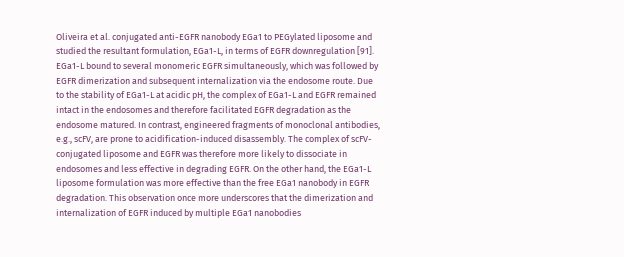Oliveira et al. conjugated anti-EGFR nanobody EGa1 to PEGylated liposome and studied the resultant formulation, EGa1-L, in terms of EGFR downregulation [91]. EGa1-L bound to several monomeric EGFR simultaneously, which was followed by EGFR dimerization and subsequent internalization via the endosome route. Due to the stability of EGa1-L at acidic pH, the complex of EGa1-L and EGFR remained intact in the endosomes and therefore facilitated EGFR degradation as the endosome matured. In contrast, engineered fragments of monoclonal antibodies, e.g., scFV, are prone to acidification-induced disassembly. The complex of scFV-conjugated liposome and EGFR was therefore more likely to dissociate in endosomes and less effective in degrading EGFR. On the other hand, the EGa1-L liposome formulation was more effective than the free EGa1 nanobody in EGFR degradation. This observation once more underscores that the dimerization and internalization of EGFR induced by multiple EGa1 nanobodies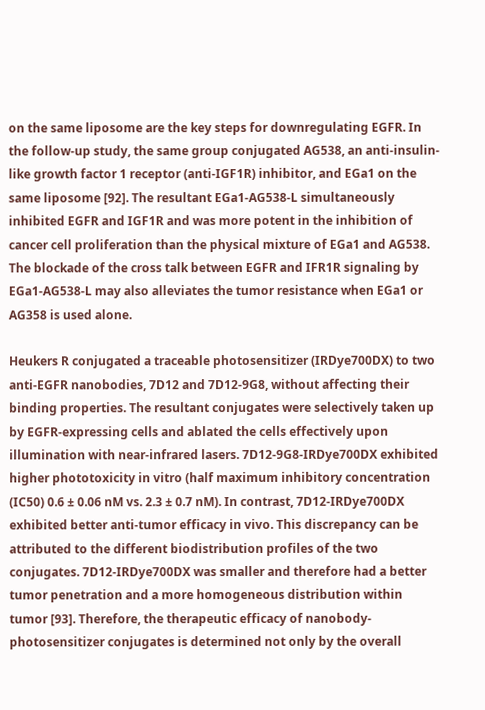on the same liposome are the key steps for downregulating EGFR. In the follow-up study, the same group conjugated AG538, an anti-insulin-like growth factor 1 receptor (anti-IGF1R) inhibitor, and EGa1 on the same liposome [92]. The resultant EGa1-AG538-L simultaneously inhibited EGFR and IGF1R and was more potent in the inhibition of cancer cell proliferation than the physical mixture of EGa1 and AG538. The blockade of the cross talk between EGFR and IFR1R signaling by EGa1-AG538-L may also alleviates the tumor resistance when EGa1 or AG358 is used alone.

Heukers R conjugated a traceable photosensitizer (IRDye700DX) to two anti-EGFR nanobodies, 7D12 and 7D12-9G8, without affecting their binding properties. The resultant conjugates were selectively taken up by EGFR-expressing cells and ablated the cells effectively upon illumination with near-infrared lasers. 7D12-9G8-IRDye700DX exhibited higher phototoxicity in vitro (half maximum inhibitory concentration (IC50) 0.6 ± 0.06 nM vs. 2.3 ± 0.7 nM). In contrast, 7D12-IRDye700DX exhibited better anti-tumor efficacy in vivo. This discrepancy can be attributed to the different biodistribution profiles of the two conjugates. 7D12-IRDye700DX was smaller and therefore had a better tumor penetration and a more homogeneous distribution within tumor [93]. Therefore, the therapeutic efficacy of nanobody-photosensitizer conjugates is determined not only by the overall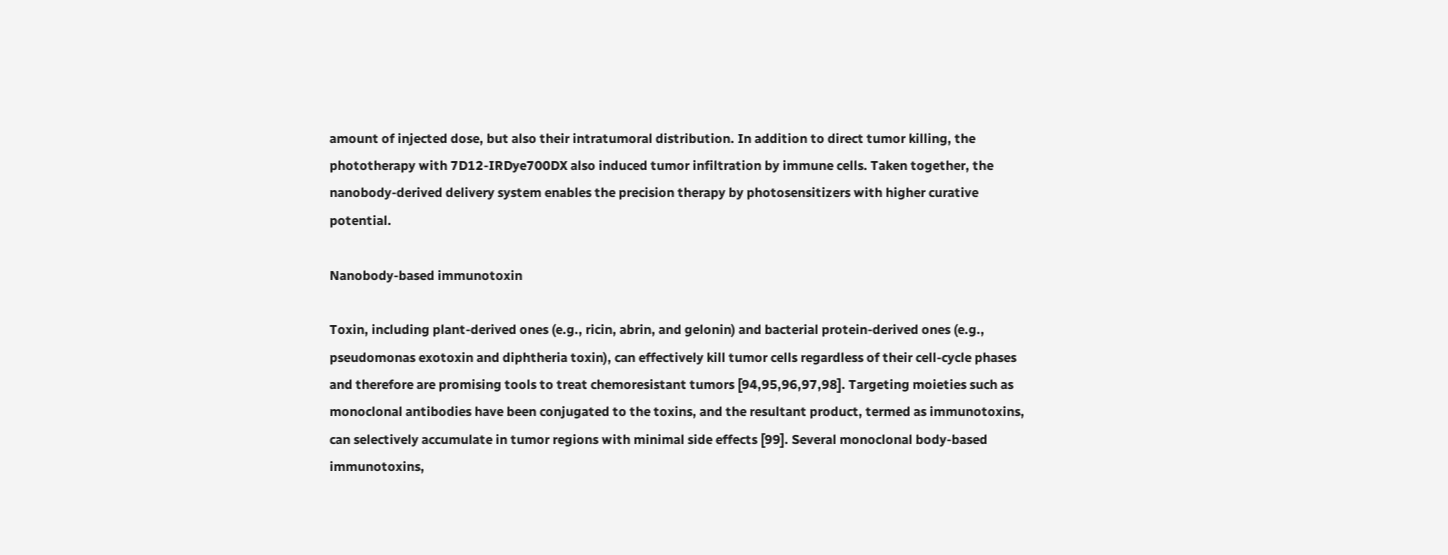amount of injected dose, but also their intratumoral distribution. In addition to direct tumor killing, the phototherapy with 7D12-IRDye700DX also induced tumor infiltration by immune cells. Taken together, the nanobody-derived delivery system enables the precision therapy by photosensitizers with higher curative potential.

Nanobody-based immunotoxin

Toxin, including plant-derived ones (e.g., ricin, abrin, and gelonin) and bacterial protein-derived ones (e.g., pseudomonas exotoxin and diphtheria toxin), can effectively kill tumor cells regardless of their cell-cycle phases and therefore are promising tools to treat chemoresistant tumors [94,95,96,97,98]. Targeting moieties such as monoclonal antibodies have been conjugated to the toxins, and the resultant product, termed as immunotoxins, can selectively accumulate in tumor regions with minimal side effects [99]. Several monoclonal body-based immunotoxins,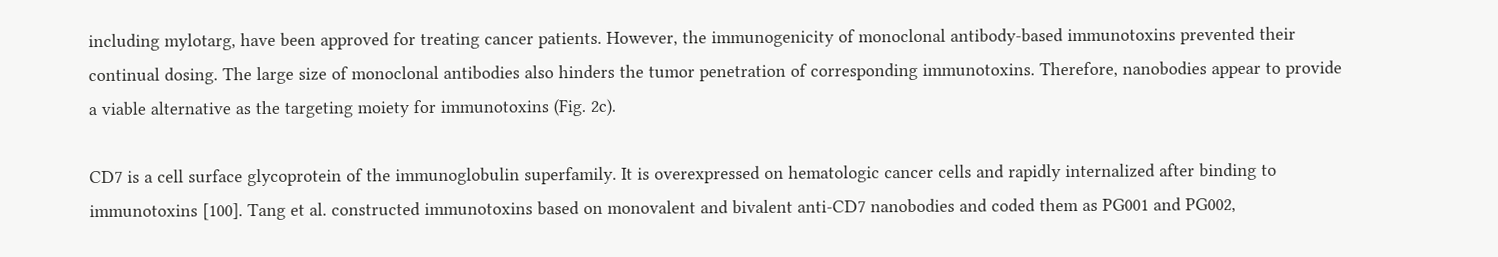including mylotarg, have been approved for treating cancer patients. However, the immunogenicity of monoclonal antibody-based immunotoxins prevented their continual dosing. The large size of monoclonal antibodies also hinders the tumor penetration of corresponding immunotoxins. Therefore, nanobodies appear to provide a viable alternative as the targeting moiety for immunotoxins (Fig. 2c).

CD7 is a cell surface glycoprotein of the immunoglobulin superfamily. It is overexpressed on hematologic cancer cells and rapidly internalized after binding to immunotoxins [100]. Tang et al. constructed immunotoxins based on monovalent and bivalent anti-CD7 nanobodies and coded them as PG001 and PG002,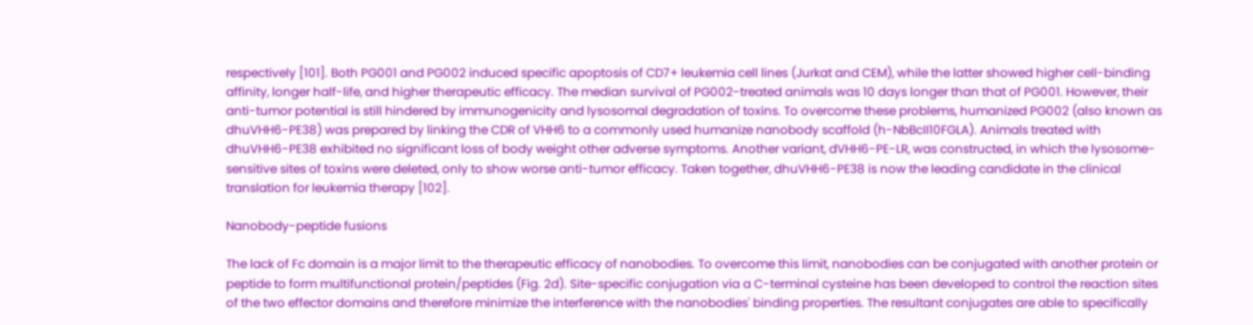respectively [101]. Both PG001 and PG002 induced specific apoptosis of CD7+ leukemia cell lines (Jurkat and CEM), while the latter showed higher cell-binding affinity, longer half-life, and higher therapeutic efficacy. The median survival of PG002-treated animals was 10 days longer than that of PG001. However, their anti-tumor potential is still hindered by immunogenicity and lysosomal degradation of toxins. To overcome these problems, humanized PG002 (also known as dhuVHH6-PE38) was prepared by linking the CDR of VHH6 to a commonly used humanize nanobody scaffold (h-NbBcII10FGLA). Animals treated with dhuVHH6-PE38 exhibited no significant loss of body weight other adverse symptoms. Another variant, dVHH6-PE-LR, was constructed, in which the lysosome-sensitive sites of toxins were deleted, only to show worse anti-tumor efficacy. Taken together, dhuVHH6-PE38 is now the leading candidate in the clinical translation for leukemia therapy [102].

Nanobody-peptide fusions

The lack of Fc domain is a major limit to the therapeutic efficacy of nanobodies. To overcome this limit, nanobodies can be conjugated with another protein or peptide to form multifunctional protein/peptides (Fig. 2d). Site-specific conjugation via a C-terminal cysteine has been developed to control the reaction sites of the two effector domains and therefore minimize the interference with the nanobodies' binding properties. The resultant conjugates are able to specifically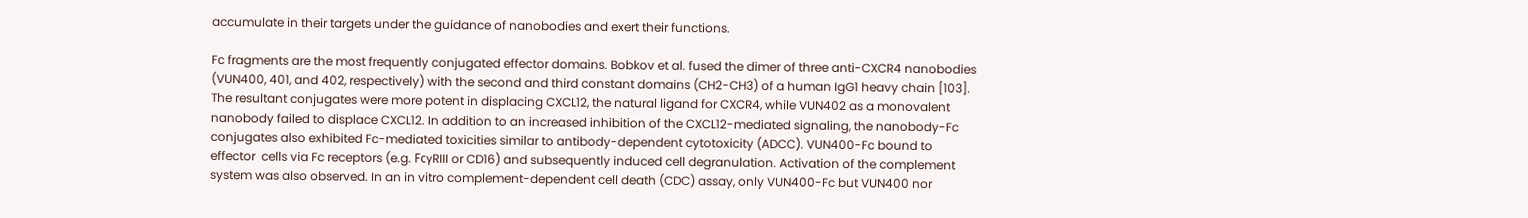accumulate in their targets under the guidance of nanobodies and exert their functions.

Fc fragments are the most frequently conjugated effector domains. Bobkov et al. fused the dimer of three anti-CXCR4 nanobodies (VUN400, 401, and 402, respectively) with the second and third constant domains (CH2-CH3) of a human IgG1 heavy chain [103]. The resultant conjugates were more potent in displacing CXCL12, the natural ligand for CXCR4, while VUN402 as a monovalent nanobody failed to displace CXCL12. In addition to an increased inhibition of the CXCL12-mediated signaling, the nanobody-Fc conjugates also exhibited Fc-mediated toxicities similar to antibody-dependent cytotoxicity (ADCC). VUN400-Fc bound to effector  cells via Fc receptors (e.g. FcγRIII or CD16) and subsequently induced cell degranulation. Activation of the complement system was also observed. In an in vitro complement-dependent cell death (CDC) assay, only VUN400-Fc but VUN400 nor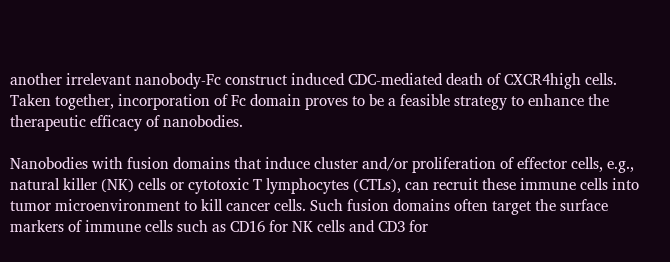another irrelevant nanobody-Fc construct induced CDC-mediated death of CXCR4high cells. Taken together, incorporation of Fc domain proves to be a feasible strategy to enhance the therapeutic efficacy of nanobodies.

Nanobodies with fusion domains that induce cluster and/or proliferation of effector cells, e.g., natural killer (NK) cells or cytotoxic T lymphocytes (CTLs), can recruit these immune cells into tumor microenvironment to kill cancer cells. Such fusion domains often target the surface markers of immune cells such as CD16 for NK cells and CD3 for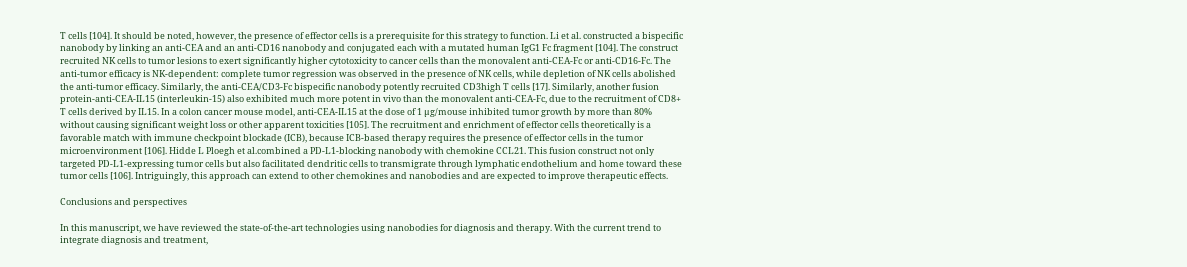T cells [104]. It should be noted, however, the presence of effector cells is a prerequisite for this strategy to function. Li et al. constructed a bispecific nanobody by linking an anti-CEA and an anti-CD16 nanobody and conjugated each with a mutated human IgG1 Fc fragment [104]. The construct recruited NK cells to tumor lesions to exert significantly higher cytotoxicity to cancer cells than the monovalent anti-CEA-Fc or anti-CD16-Fc. The anti-tumor efficacy is NK-dependent: complete tumor regression was observed in the presence of NK cells, while depletion of NK cells abolished the anti-tumor efficacy. Similarly, the anti-CEA/CD3-Fc bispecific nanobody potently recruited CD3high T cells [17]. Similarly, another fusion protein-anti-CEA-IL15 (interleukin-15) also exhibited much more potent in vivo than the monovalent anti-CEA-Fc, due to the recruitment of CD8+ T cells derived by IL15. In a colon cancer mouse model, anti-CEA-IL15 at the dose of 1 µg/mouse inhibited tumor growth by more than 80% without causing significant weight loss or other apparent toxicities [105]. The recruitment and enrichment of effector cells theoretically is a favorable match with immune checkpoint blockade (ICB), because ICB-based therapy requires the presence of effector cells in the tumor microenvironment [106]. Hidde L Ploegh et al.combined a PD-L1-blocking nanobody with chemokine CCL21. This fusion construct not only targeted PD-L1-expressing tumor cells but also facilitated dendritic cells to transmigrate through lymphatic endothelium and home toward these tumor cells [106]. Intriguingly, this approach can extend to other chemokines and nanobodies and are expected to improve therapeutic effects.

Conclusions and perspectives

In this manuscript, we have reviewed the state-of-the-art technologies using nanobodies for diagnosis and therapy. With the current trend to integrate diagnosis and treatment,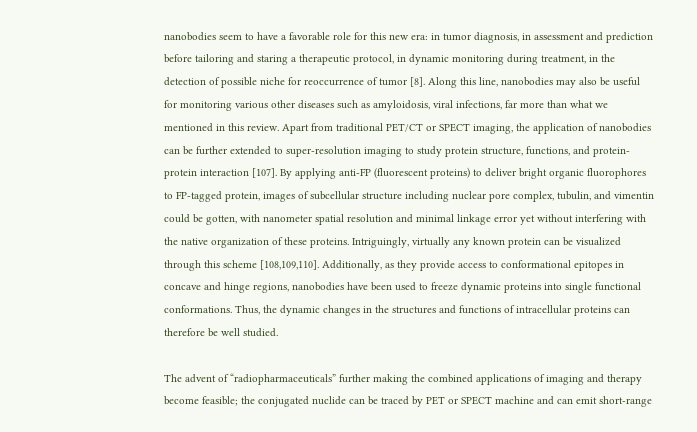nanobodies seem to have a favorable role for this new era: in tumor diagnosis, in assessment and prediction before tailoring and staring a therapeutic protocol, in dynamic monitoring during treatment, in the detection of possible niche for reoccurrence of tumor [8]. Along this line, nanobodies may also be useful for monitoring various other diseases such as amyloidosis, viral infections, far more than what we mentioned in this review. Apart from traditional PET/CT or SPECT imaging, the application of nanobodies can be further extended to super-resolution imaging to study protein structure, functions, and protein-protein interaction [107]. By applying anti-FP (fluorescent proteins) to deliver bright organic fluorophores to FP-tagged protein, images of subcellular structure including nuclear pore complex, tubulin, and vimentin could be gotten, with nanometer spatial resolution and minimal linkage error yet without interfering with the native organization of these proteins. Intriguingly, virtually any known protein can be visualized through this scheme [108,109,110]. Additionally, as they provide access to conformational epitopes in concave and hinge regions, nanobodies have been used to freeze dynamic proteins into single functional conformations. Thus, the dynamic changes in the structures and functions of intracellular proteins can therefore be well studied.

The advent of “radiopharmaceuticals” further making the combined applications of imaging and therapy become feasible; the conjugated nuclide can be traced by PET or SPECT machine and can emit short-range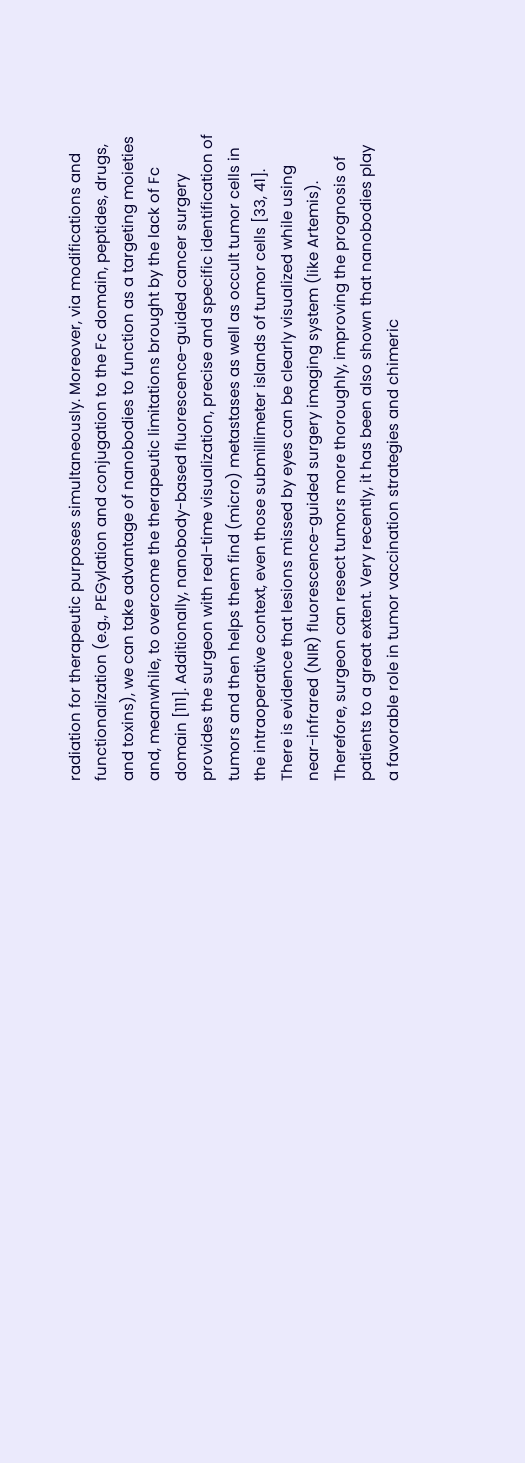radiation for therapeutic purposes simultaneously. Moreover, via modifications and functionalization (e.g., PEGylation and conjugation to the Fc domain, peptides, drugs, and toxins), we can take advantage of nanobodies to function as a targeting moieties and, meanwhile, to overcome the therapeutic limitations brought by the lack of Fc domain [111]. Additionally, nanobody-based fluorescence-guided cancer surgery provides the surgeon with real-time visualization, precise and specific identification of tumors and then helps them find (micro) metastases as well as occult tumor cells in the intraoperative context, even those submillimeter islands of tumor cells [33, 41]. There is evidence that lesions missed by eyes can be clearly visualized while using near-infrared (NIR) fluorescence-guided surgery imaging system (like Artemis). Therefore, surgeon can resect tumors more thoroughly, improving the prognosis of patients to a great extent. Very recently, it has been also shown that nanobodies play a favorable role in tumor vaccination strategies and chimeric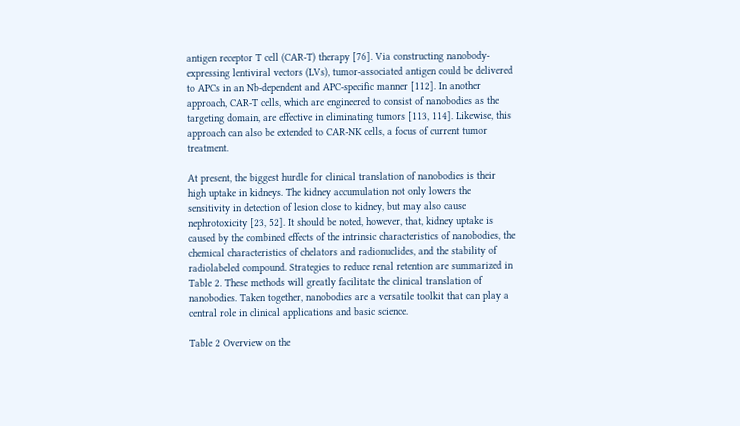antigen receptor T cell (CAR-T) therapy [76]. Via constructing nanobody-expressing lentiviral vectors (LVs), tumor-associated antigen could be delivered to APCs in an Nb-dependent and APC-specific manner [112]. In another approach, CAR-T cells, which are engineered to consist of nanobodies as the targeting domain, are effective in eliminating tumors [113, 114]. Likewise, this approach can also be extended to CAR-NK cells, a focus of current tumor treatment.

At present, the biggest hurdle for clinical translation of nanobodies is their high uptake in kidneys. The kidney accumulation not only lowers the sensitivity in detection of lesion close to kidney, but may also cause nephrotoxicity [23, 52]. It should be noted, however, that, kidney uptake is caused by the combined effects of the intrinsic characteristics of nanobodies, the chemical characteristics of chelators and radionuclides, and the stability of radiolabeled compound. Strategies to reduce renal retention are summarized in Table 2. These methods will greatly facilitate the clinical translation of nanobodies. Taken together, nanobodies are a versatile toolkit that can play a central role in clinical applications and basic science.

Table 2 Overview on the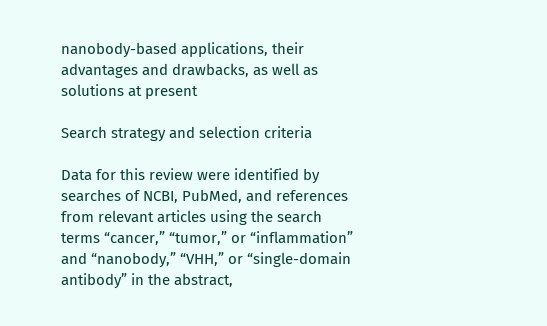nanobody-based applications, their advantages and drawbacks, as well as solutions at present

Search strategy and selection criteria

Data for this review were identified by searches of NCBI, PubMed, and references from relevant articles using the search terms “cancer,” “tumor,” or “inflammation” and “nanobody,” “VHH,” or “single-domain antibody” in the abstract,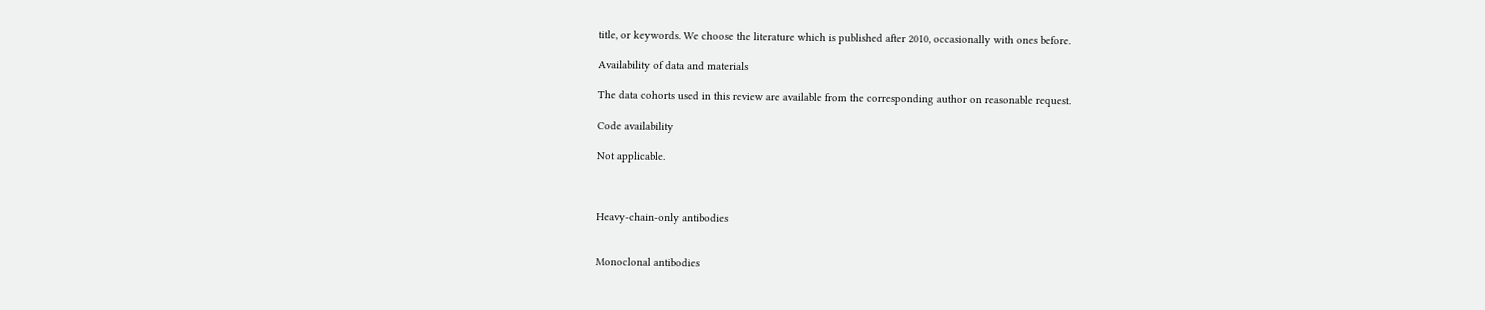title, or keywords. We choose the literature which is published after 2010, occasionally with ones before.

Availability of data and materials

The data cohorts used in this review are available from the corresponding author on reasonable request.

Code availability

Not applicable.



Heavy-chain-only antibodies


Monoclonal antibodies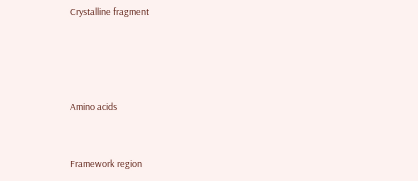Crystalline fragment




Amino acids


Framework region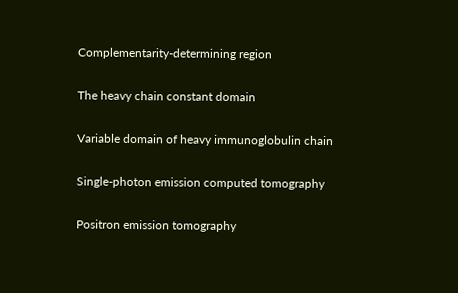Complementarity-determining region


The heavy chain constant domain


Variable domain of heavy immunoglobulin chain


Single-photon emission computed tomography


Positron emission tomography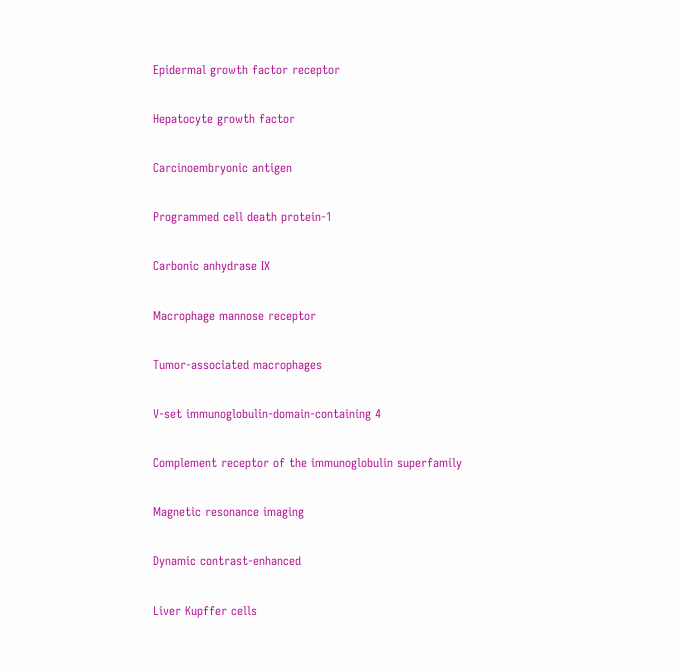Epidermal growth factor receptor


Hepatocyte growth factor


Carcinoembryonic antigen


Programmed cell death protein-1


Carbonic anhydrase IX


Macrophage mannose receptor


Tumor-associated macrophages


V-set immunoglobulin-domain-containing 4


Complement receptor of the immunoglobulin superfamily


Magnetic resonance imaging


Dynamic contrast-enhanced


Liver Kupffer cells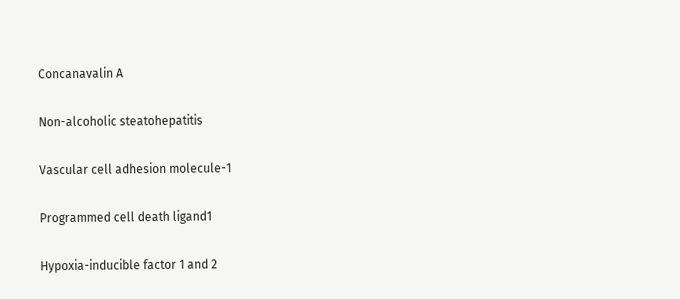Concanavalin A


Non-alcoholic steatohepatitis


Vascular cell adhesion molecule-1


Programmed cell death ligand1


Hypoxia-inducible factor 1 and 2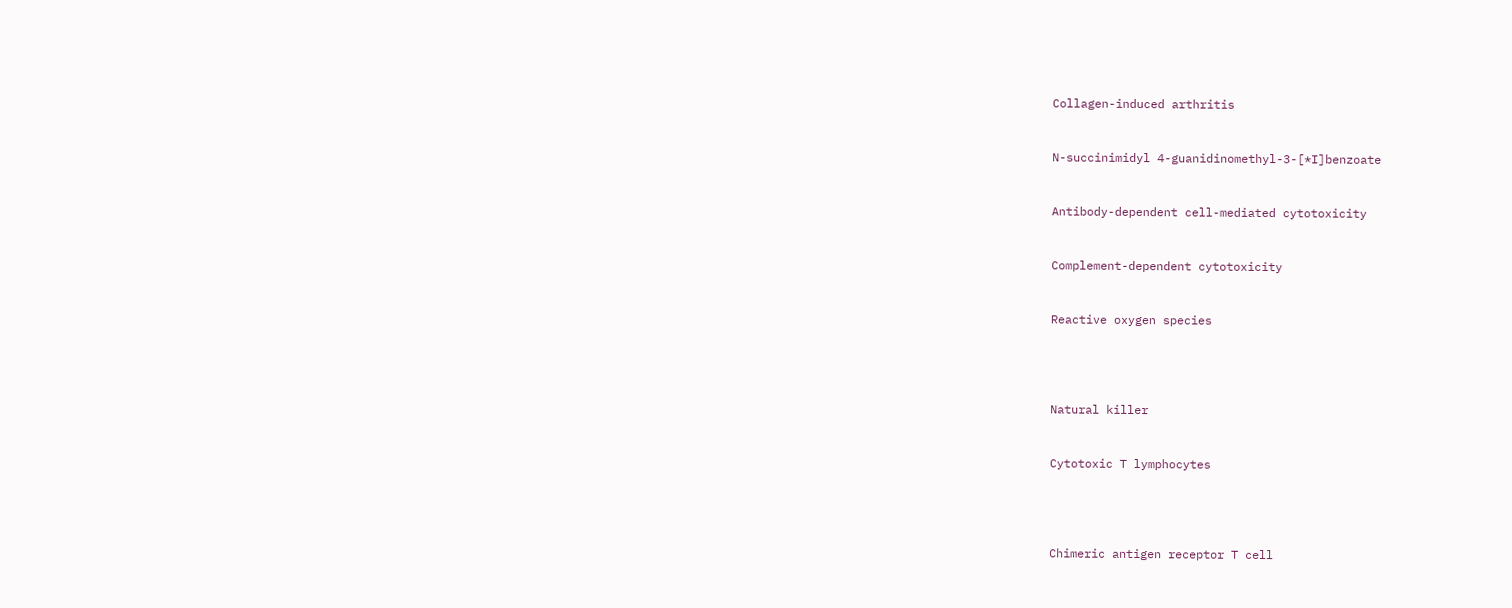Collagen-induced arthritis


N-succinimidyl 4-guanidinomethyl-3-[*I]benzoate


Antibody-dependent cell-mediated cytotoxicity


Complement-dependent cytotoxicity


Reactive oxygen species




Natural killer


Cytotoxic T lymphocytes




Chimeric antigen receptor T cell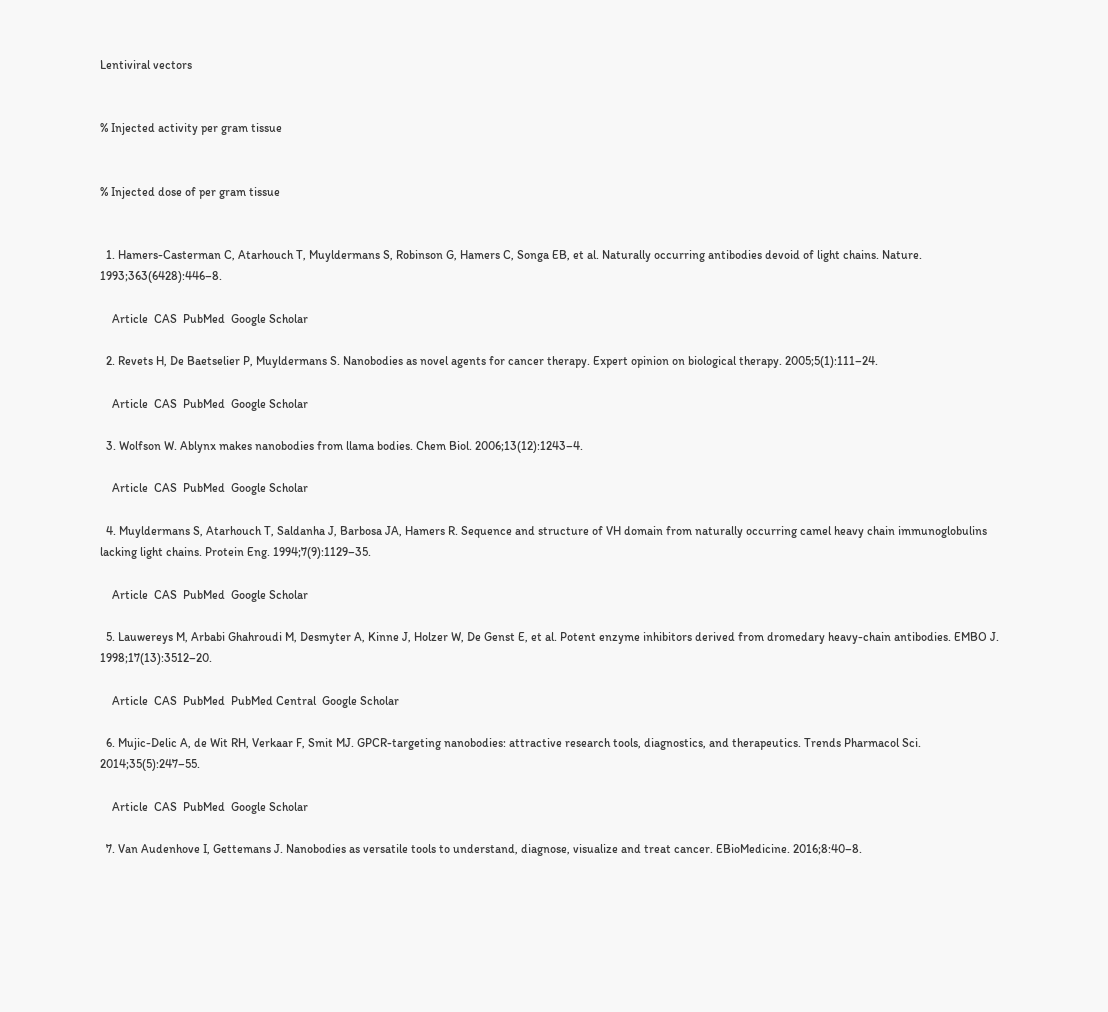Lentiviral vectors


% Injected activity per gram tissue


% Injected dose of per gram tissue


  1. Hamers-Casterman C, Atarhouch T, Muyldermans S, Robinson G, Hamers C, Songa EB, et al. Naturally occurring antibodies devoid of light chains. Nature. 1993;363(6428):446–8.

    Article  CAS  PubMed  Google Scholar

  2. Revets H, De Baetselier P, Muyldermans S. Nanobodies as novel agents for cancer therapy. Expert opinion on biological therapy. 2005;5(1):111–24.

    Article  CAS  PubMed  Google Scholar

  3. Wolfson W. Ablynx makes nanobodies from llama bodies. Chem Biol. 2006;13(12):1243–4.

    Article  CAS  PubMed  Google Scholar

  4. Muyldermans S, Atarhouch T, Saldanha J, Barbosa JA, Hamers R. Sequence and structure of VH domain from naturally occurring camel heavy chain immunoglobulins lacking light chains. Protein Eng. 1994;7(9):1129–35.

    Article  CAS  PubMed  Google Scholar

  5. Lauwereys M, Arbabi Ghahroudi M, Desmyter A, Kinne J, Holzer W, De Genst E, et al. Potent enzyme inhibitors derived from dromedary heavy-chain antibodies. EMBO J. 1998;17(13):3512–20.

    Article  CAS  PubMed  PubMed Central  Google Scholar

  6. Mujic-Delic A, de Wit RH, Verkaar F, Smit MJ. GPCR-targeting nanobodies: attractive research tools, diagnostics, and therapeutics. Trends Pharmacol Sci. 2014;35(5):247–55.

    Article  CAS  PubMed  Google Scholar

  7. Van Audenhove I, Gettemans J. Nanobodies as versatile tools to understand, diagnose, visualize and treat cancer. EBioMedicine. 2016;8:40–8.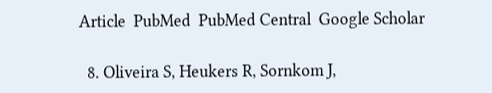Article  PubMed  PubMed Central  Google Scholar

  8. Oliveira S, Heukers R, Sornkom J,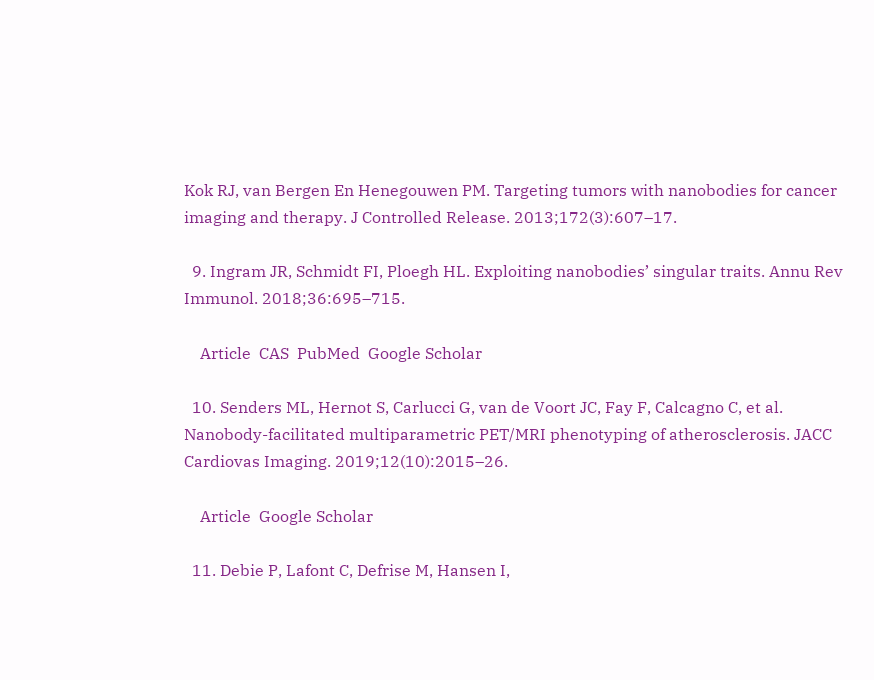Kok RJ, van Bergen En Henegouwen PM. Targeting tumors with nanobodies for cancer imaging and therapy. J Controlled Release. 2013;172(3):607–17.

  9. Ingram JR, Schmidt FI, Ploegh HL. Exploiting nanobodies’ singular traits. Annu Rev Immunol. 2018;36:695–715.

    Article  CAS  PubMed  Google Scholar

  10. Senders ML, Hernot S, Carlucci G, van de Voort JC, Fay F, Calcagno C, et al. Nanobody-facilitated multiparametric PET/MRI phenotyping of atherosclerosis. JACC Cardiovas Imaging. 2019;12(10):2015–26.

    Article  Google Scholar

  11. Debie P, Lafont C, Defrise M, Hansen I,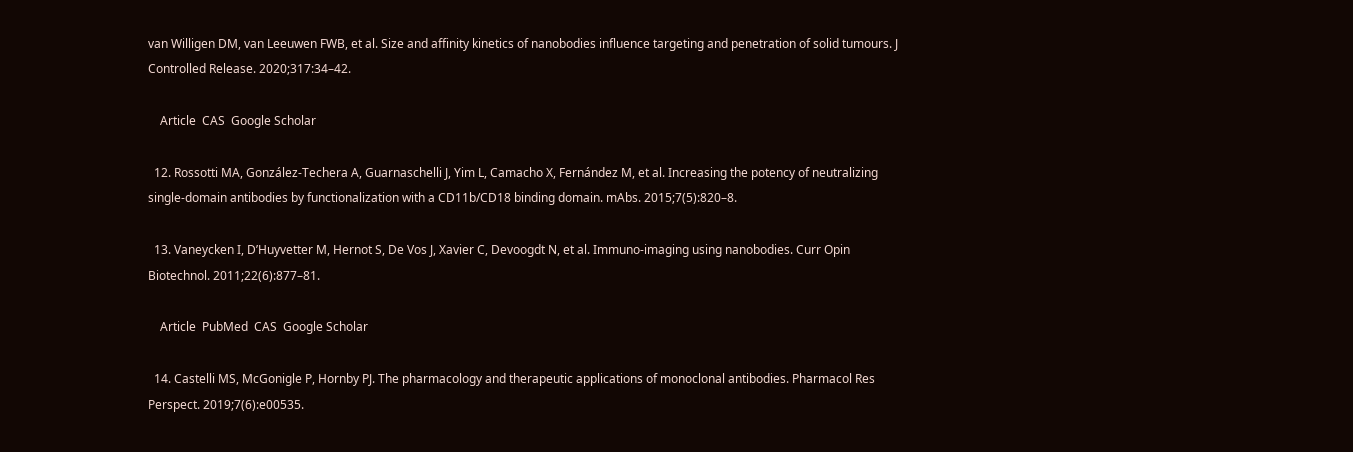van Willigen DM, van Leeuwen FWB, et al. Size and affinity kinetics of nanobodies influence targeting and penetration of solid tumours. J Controlled Release. 2020;317:34–42.

    Article  CAS  Google Scholar

  12. Rossotti MA, González-Techera A, Guarnaschelli J, Yim L, Camacho X, Fernández M, et al. Increasing the potency of neutralizing single-domain antibodies by functionalization with a CD11b/CD18 binding domain. mAbs. 2015;7(5):820–8.

  13. Vaneycken I, D’Huyvetter M, Hernot S, De Vos J, Xavier C, Devoogdt N, et al. Immuno-imaging using nanobodies. Curr Opin Biotechnol. 2011;22(6):877–81.

    Article  PubMed  CAS  Google Scholar

  14. Castelli MS, McGonigle P, Hornby PJ. The pharmacology and therapeutic applications of monoclonal antibodies. Pharmacol Res Perspect. 2019;7(6):e00535.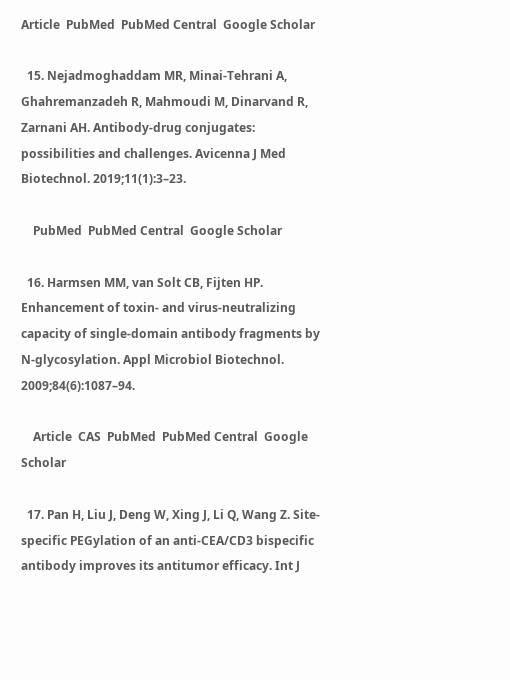Article  PubMed  PubMed Central  Google Scholar

  15. Nejadmoghaddam MR, Minai-Tehrani A, Ghahremanzadeh R, Mahmoudi M, Dinarvand R, Zarnani AH. Antibody-drug conjugates: possibilities and challenges. Avicenna J Med Biotechnol. 2019;11(1):3–23.

    PubMed  PubMed Central  Google Scholar

  16. Harmsen MM, van Solt CB, Fijten HP. Enhancement of toxin- and virus-neutralizing capacity of single-domain antibody fragments by N-glycosylation. Appl Microbiol Biotechnol. 2009;84(6):1087–94.

    Article  CAS  PubMed  PubMed Central  Google Scholar

  17. Pan H, Liu J, Deng W, Xing J, Li Q, Wang Z. Site-specific PEGylation of an anti-CEA/CD3 bispecific antibody improves its antitumor efficacy. Int J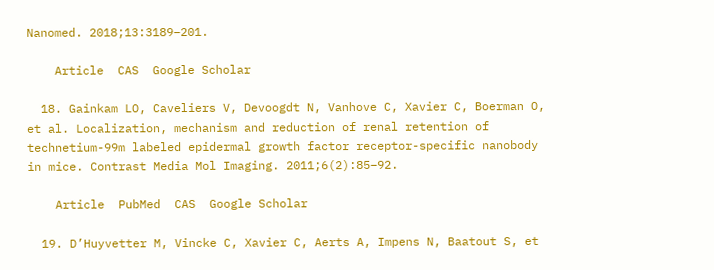Nanomed. 2018;13:3189–201.

    Article  CAS  Google Scholar

  18. Gainkam LO, Caveliers V, Devoogdt N, Vanhove C, Xavier C, Boerman O, et al. Localization, mechanism and reduction of renal retention of technetium-99m labeled epidermal growth factor receptor-specific nanobody in mice. Contrast Media Mol Imaging. 2011;6(2):85–92.

    Article  PubMed  CAS  Google Scholar

  19. D’Huyvetter M, Vincke C, Xavier C, Aerts A, Impens N, Baatout S, et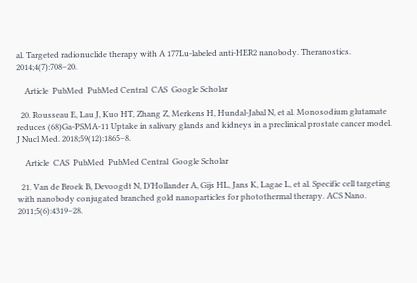al. Targeted radionuclide therapy with A 177Lu-labeled anti-HER2 nanobody. Theranostics. 2014;4(7):708–20.

    Article  PubMed  PubMed Central  CAS  Google Scholar

  20. Rousseau E, Lau J, Kuo HT, Zhang Z, Merkens H, Hundal-Jabal N, et al. Monosodium glutamate reduces (68)Ga-PSMA-11 Uptake in salivary glands and kidneys in a preclinical prostate cancer model. J Nucl Med. 2018;59(12):1865–8.

    Article  CAS  PubMed  PubMed Central  Google Scholar

  21. Van de Broek B, Devoogdt N, D’Hollander A, Gijs HL, Jans K, Lagae L, et al. Specific cell targeting with nanobody conjugated branched gold nanoparticles for photothermal therapy. ACS Nano. 2011;5(6):4319–28.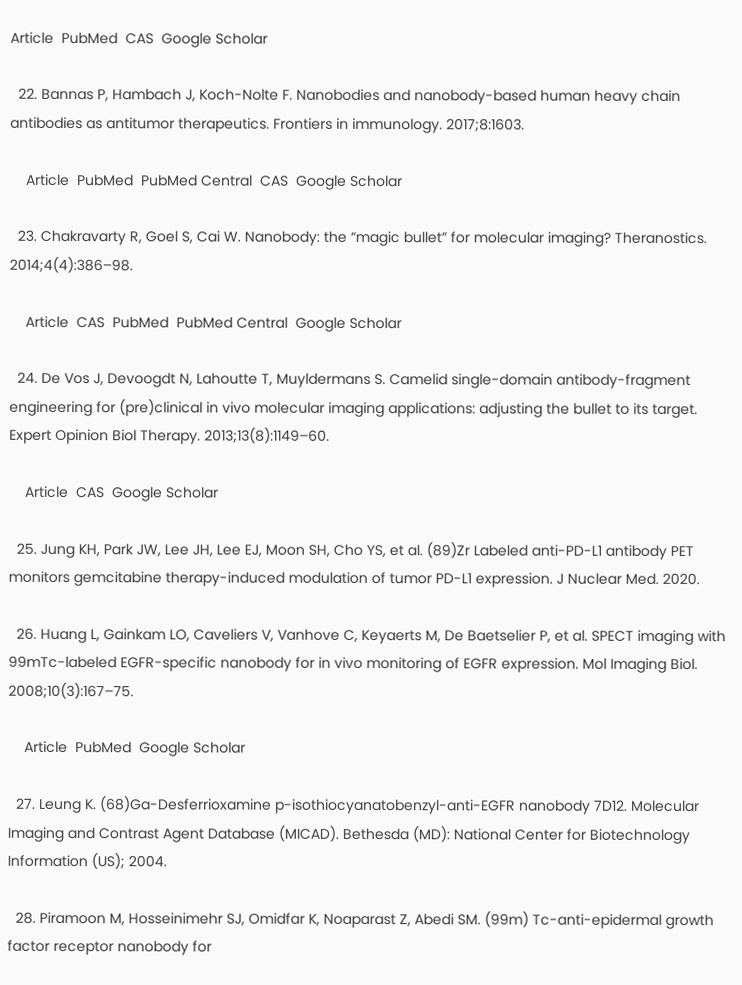Article  PubMed  CAS  Google Scholar

  22. Bannas P, Hambach J, Koch-Nolte F. Nanobodies and nanobody-based human heavy chain antibodies as antitumor therapeutics. Frontiers in immunology. 2017;8:1603.

    Article  PubMed  PubMed Central  CAS  Google Scholar

  23. Chakravarty R, Goel S, Cai W. Nanobody: the “magic bullet” for molecular imaging? Theranostics. 2014;4(4):386–98.

    Article  CAS  PubMed  PubMed Central  Google Scholar

  24. De Vos J, Devoogdt N, Lahoutte T, Muyldermans S. Camelid single-domain antibody-fragment engineering for (pre)clinical in vivo molecular imaging applications: adjusting the bullet to its target. Expert Opinion Biol Therapy. 2013;13(8):1149–60.

    Article  CAS  Google Scholar

  25. Jung KH, Park JW, Lee JH, Lee EJ, Moon SH, Cho YS, et al. (89)Zr Labeled anti-PD-L1 antibody PET monitors gemcitabine therapy-induced modulation of tumor PD-L1 expression. J Nuclear Med. 2020.

  26. Huang L, Gainkam LO, Caveliers V, Vanhove C, Keyaerts M, De Baetselier P, et al. SPECT imaging with 99mTc-labeled EGFR-specific nanobody for in vivo monitoring of EGFR expression. Mol Imaging Biol. 2008;10(3):167–75.

    Article  PubMed  Google Scholar

  27. Leung K. (68)Ga-Desferrioxamine p-isothiocyanatobenzyl-anti-EGFR nanobody 7D12. Molecular Imaging and Contrast Agent Database (MICAD). Bethesda (MD): National Center for Biotechnology Information (US); 2004.

  28. Piramoon M, Hosseinimehr SJ, Omidfar K, Noaparast Z, Abedi SM. (99m) Tc-anti-epidermal growth factor receptor nanobody for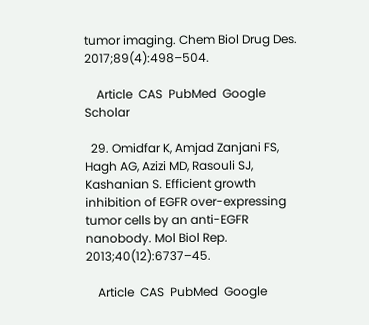tumor imaging. Chem Biol Drug Des. 2017;89(4):498–504.

    Article  CAS  PubMed  Google Scholar

  29. Omidfar K, Amjad Zanjani FS, Hagh AG, Azizi MD, Rasouli SJ, Kashanian S. Efficient growth inhibition of EGFR over-expressing tumor cells by an anti-EGFR nanobody. Mol Biol Rep. 2013;40(12):6737–45.

    Article  CAS  PubMed  Google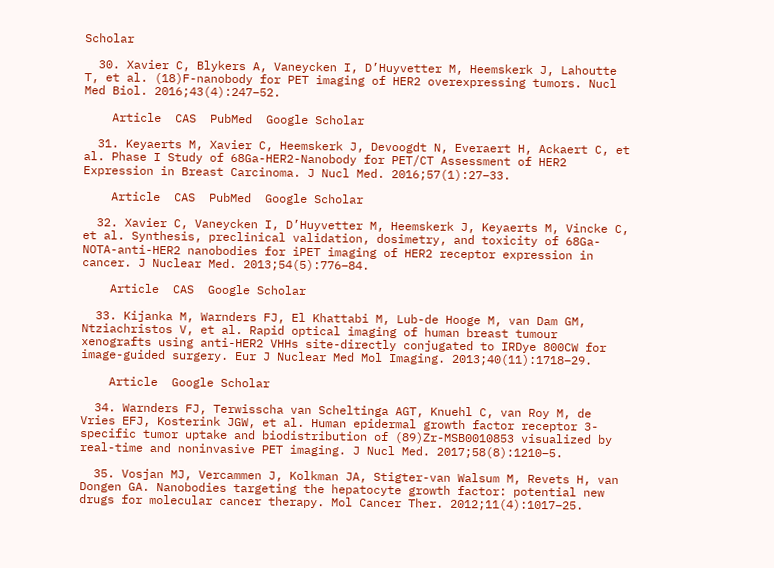Scholar

  30. Xavier C, Blykers A, Vaneycken I, D’Huyvetter M, Heemskerk J, Lahoutte T, et al. (18)F-nanobody for PET imaging of HER2 overexpressing tumors. Nucl Med Biol. 2016;43(4):247–52.

    Article  CAS  PubMed  Google Scholar

  31. Keyaerts M, Xavier C, Heemskerk J, Devoogdt N, Everaert H, Ackaert C, et al. Phase I Study of 68Ga-HER2-Nanobody for PET/CT Assessment of HER2 Expression in Breast Carcinoma. J Nucl Med. 2016;57(1):27–33.

    Article  CAS  PubMed  Google Scholar

  32. Xavier C, Vaneycken I, D’Huyvetter M, Heemskerk J, Keyaerts M, Vincke C, et al. Synthesis, preclinical validation, dosimetry, and toxicity of 68Ga-NOTA-anti-HER2 nanobodies for iPET imaging of HER2 receptor expression in cancer. J Nuclear Med. 2013;54(5):776–84.

    Article  CAS  Google Scholar

  33. Kijanka M, Warnders FJ, El Khattabi M, Lub-de Hooge M, van Dam GM, Ntziachristos V, et al. Rapid optical imaging of human breast tumour xenografts using anti-HER2 VHHs site-directly conjugated to IRDye 800CW for image-guided surgery. Eur J Nuclear Med Mol Imaging. 2013;40(11):1718–29.

    Article  Google Scholar

  34. Warnders FJ, Terwisscha van Scheltinga AGT, Knuehl C, van Roy M, de Vries EFJ, Kosterink JGW, et al. Human epidermal growth factor receptor 3-specific tumor uptake and biodistribution of (89)Zr-MSB0010853 visualized by real-time and noninvasive PET imaging. J Nucl Med. 2017;58(8):1210–5.

  35. Vosjan MJ, Vercammen J, Kolkman JA, Stigter-van Walsum M, Revets H, van Dongen GA. Nanobodies targeting the hepatocyte growth factor: potential new drugs for molecular cancer therapy. Mol Cancer Ther. 2012;11(4):1017–25.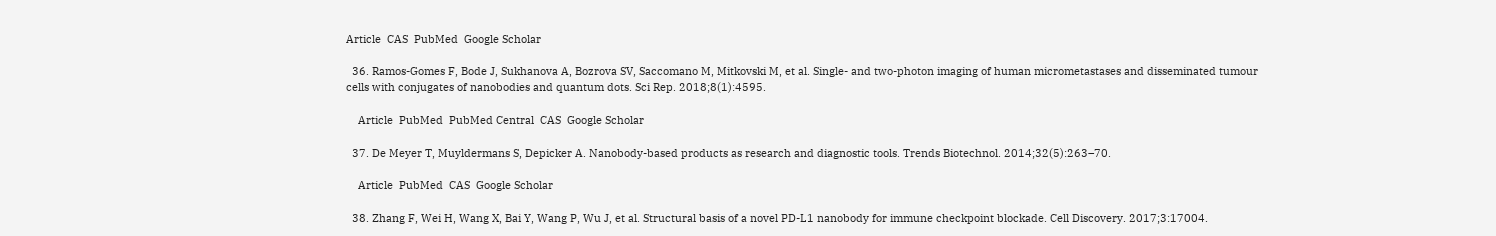Article  CAS  PubMed  Google Scholar

  36. Ramos-Gomes F, Bode J, Sukhanova A, Bozrova SV, Saccomano M, Mitkovski M, et al. Single- and two-photon imaging of human micrometastases and disseminated tumour cells with conjugates of nanobodies and quantum dots. Sci Rep. 2018;8(1):4595.

    Article  PubMed  PubMed Central  CAS  Google Scholar

  37. De Meyer T, Muyldermans S, Depicker A. Nanobody-based products as research and diagnostic tools. Trends Biotechnol. 2014;32(5):263–70.

    Article  PubMed  CAS  Google Scholar

  38. Zhang F, Wei H, Wang X, Bai Y, Wang P, Wu J, et al. Structural basis of a novel PD-L1 nanobody for immune checkpoint blockade. Cell Discovery. 2017;3:17004.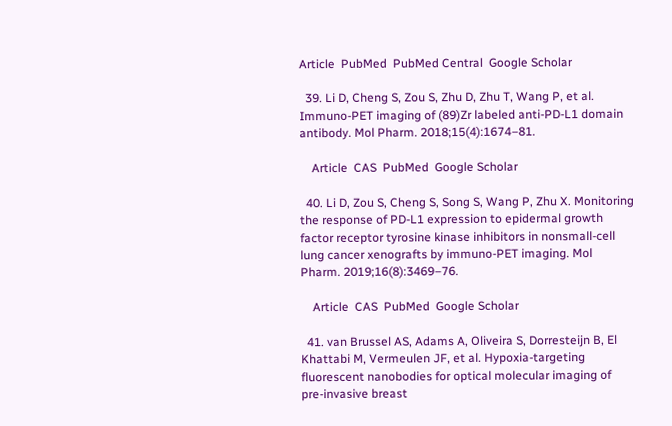Article  PubMed  PubMed Central  Google Scholar

  39. Li D, Cheng S, Zou S, Zhu D, Zhu T, Wang P, et al. Immuno-PET imaging of (89)Zr labeled anti-PD-L1 domain antibody. Mol Pharm. 2018;15(4):1674–81.

    Article  CAS  PubMed  Google Scholar

  40. Li D, Zou S, Cheng S, Song S, Wang P, Zhu X. Monitoring the response of PD-L1 expression to epidermal growth factor receptor tyrosine kinase inhibitors in nonsmall-cell lung cancer xenografts by immuno-PET imaging. Mol Pharm. 2019;16(8):3469–76.

    Article  CAS  PubMed  Google Scholar

  41. van Brussel AS, Adams A, Oliveira S, Dorresteijn B, El Khattabi M, Vermeulen JF, et al. Hypoxia-targeting fluorescent nanobodies for optical molecular imaging of pre-invasive breast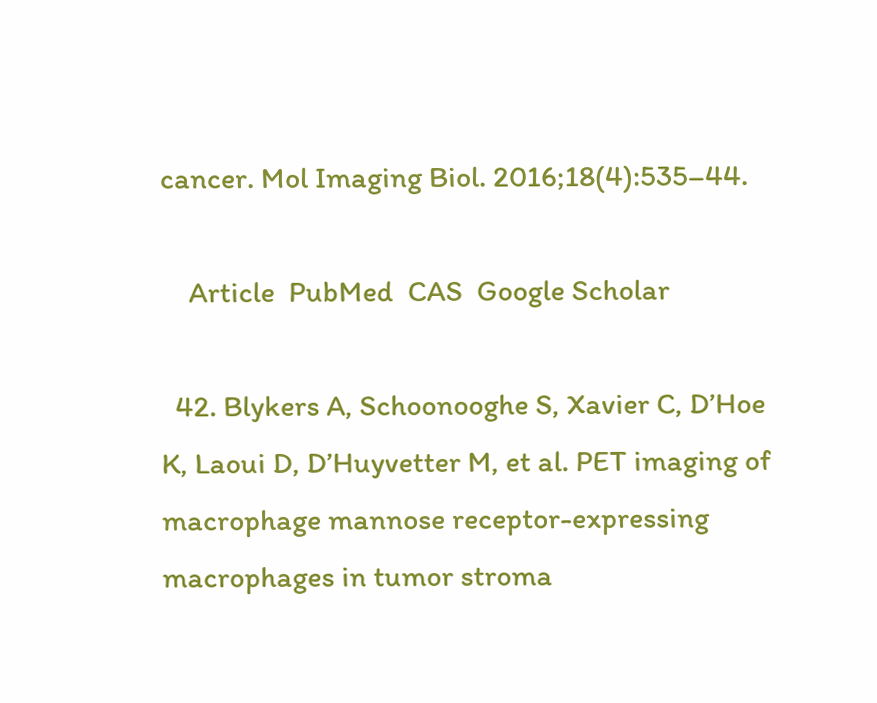cancer. Mol Imaging Biol. 2016;18(4):535–44.

    Article  PubMed  CAS  Google Scholar

  42. Blykers A, Schoonooghe S, Xavier C, D’Hoe K, Laoui D, D’Huyvetter M, et al. PET imaging of macrophage mannose receptor-expressing macrophages in tumor stroma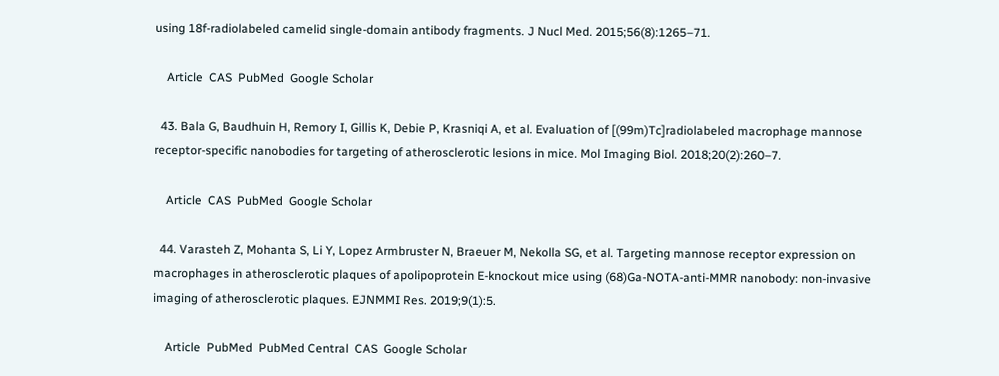using 18f-radiolabeled camelid single-domain antibody fragments. J Nucl Med. 2015;56(8):1265–71.

    Article  CAS  PubMed  Google Scholar

  43. Bala G, Baudhuin H, Remory I, Gillis K, Debie P, Krasniqi A, et al. Evaluation of [(99m)Tc]radiolabeled macrophage mannose receptor-specific nanobodies for targeting of atherosclerotic lesions in mice. Mol Imaging Biol. 2018;20(2):260–7.

    Article  CAS  PubMed  Google Scholar

  44. Varasteh Z, Mohanta S, Li Y, Lopez Armbruster N, Braeuer M, Nekolla SG, et al. Targeting mannose receptor expression on macrophages in atherosclerotic plaques of apolipoprotein E-knockout mice using (68)Ga-NOTA-anti-MMR nanobody: non-invasive imaging of atherosclerotic plaques. EJNMMI Res. 2019;9(1):5.

    Article  PubMed  PubMed Central  CAS  Google Scholar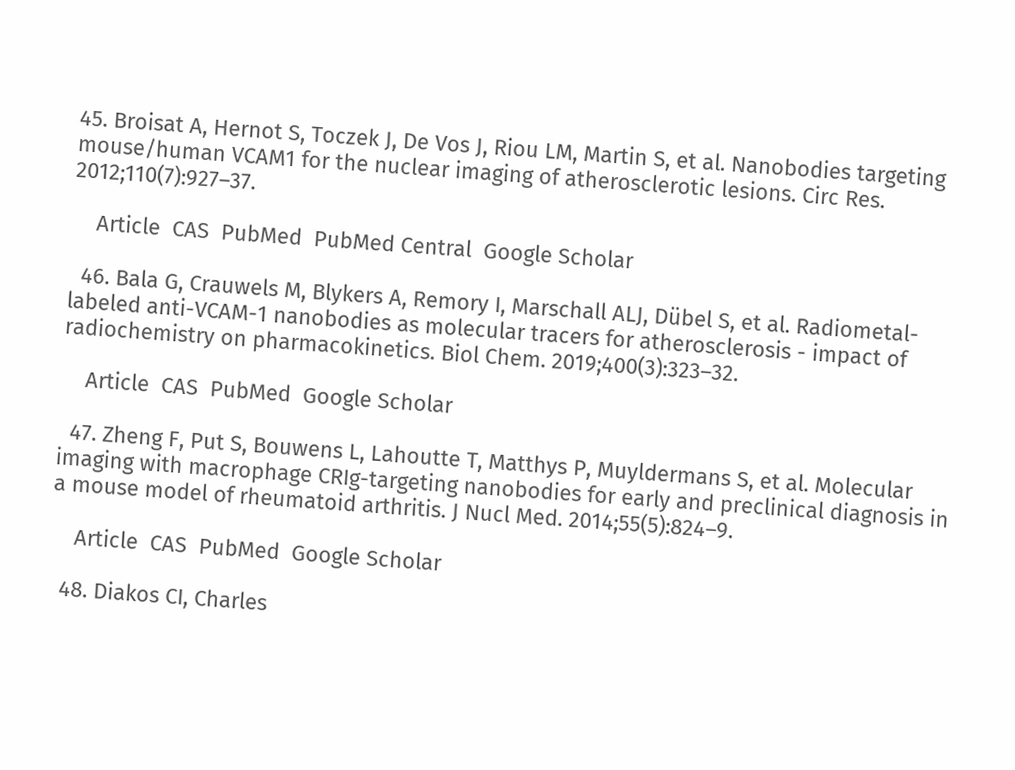45. Broisat A, Hernot S, Toczek J, De Vos J, Riou LM, Martin S, et al. Nanobodies targeting mouse/human VCAM1 for the nuclear imaging of atherosclerotic lesions. Circ Res. 2012;110(7):927–37.

    Article  CAS  PubMed  PubMed Central  Google Scholar

  46. Bala G, Crauwels M, Blykers A, Remory I, Marschall ALJ, Dübel S, et al. Radiometal-labeled anti-VCAM-1 nanobodies as molecular tracers for atherosclerosis - impact of radiochemistry on pharmacokinetics. Biol Chem. 2019;400(3):323–32.

    Article  CAS  PubMed  Google Scholar

  47. Zheng F, Put S, Bouwens L, Lahoutte T, Matthys P, Muyldermans S, et al. Molecular imaging with macrophage CRIg-targeting nanobodies for early and preclinical diagnosis in a mouse model of rheumatoid arthritis. J Nucl Med. 2014;55(5):824–9.

    Article  CAS  PubMed  Google Scholar

  48. Diakos CI, Charles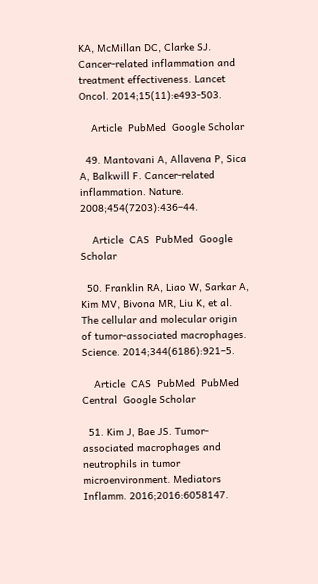KA, McMillan DC, Clarke SJ. Cancer-related inflammation and treatment effectiveness. Lancet Oncol. 2014;15(11):e493-503.

    Article  PubMed  Google Scholar

  49. Mantovani A, Allavena P, Sica A, Balkwill F. Cancer-related inflammation. Nature. 2008;454(7203):436–44.

    Article  CAS  PubMed  Google Scholar

  50. Franklin RA, Liao W, Sarkar A, Kim MV, Bivona MR, Liu K, et al. The cellular and molecular origin of tumor-associated macrophages. Science. 2014;344(6186):921–5.

    Article  CAS  PubMed  PubMed Central  Google Scholar

  51. Kim J, Bae JS. Tumor-associated macrophages and neutrophils in tumor microenvironment. Mediators Inflamm. 2016;2016:6058147.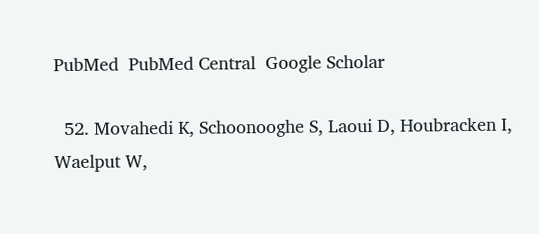PubMed  PubMed Central  Google Scholar

  52. Movahedi K, Schoonooghe S, Laoui D, Houbracken I, Waelput W,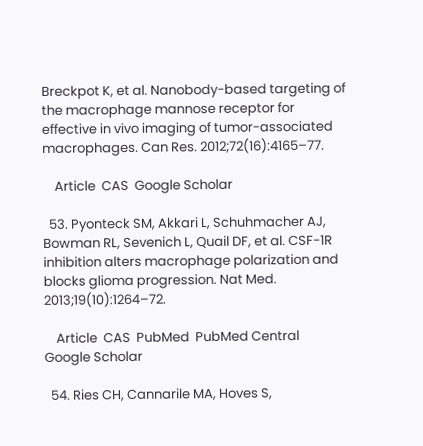Breckpot K, et al. Nanobody-based targeting of the macrophage mannose receptor for effective in vivo imaging of tumor-associated macrophages. Can Res. 2012;72(16):4165–77.

    Article  CAS  Google Scholar

  53. Pyonteck SM, Akkari L, Schuhmacher AJ, Bowman RL, Sevenich L, Quail DF, et al. CSF-1R inhibition alters macrophage polarization and blocks glioma progression. Nat Med. 2013;19(10):1264–72.

    Article  CAS  PubMed  PubMed Central  Google Scholar

  54. Ries CH, Cannarile MA, Hoves S,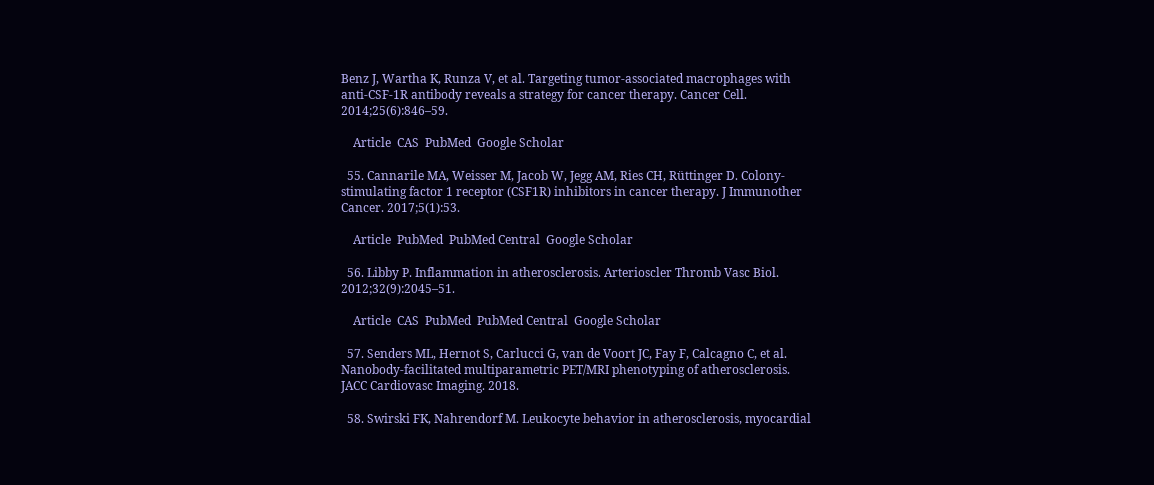Benz J, Wartha K, Runza V, et al. Targeting tumor-associated macrophages with anti-CSF-1R antibody reveals a strategy for cancer therapy. Cancer Cell. 2014;25(6):846–59.

    Article  CAS  PubMed  Google Scholar

  55. Cannarile MA, Weisser M, Jacob W, Jegg AM, Ries CH, Rüttinger D. Colony-stimulating factor 1 receptor (CSF1R) inhibitors in cancer therapy. J Immunother Cancer. 2017;5(1):53.

    Article  PubMed  PubMed Central  Google Scholar

  56. Libby P. Inflammation in atherosclerosis. Arterioscler Thromb Vasc Biol. 2012;32(9):2045–51.

    Article  CAS  PubMed  PubMed Central  Google Scholar

  57. Senders ML, Hernot S, Carlucci G, van de Voort JC, Fay F, Calcagno C, et al. Nanobody-facilitated multiparametric PET/MRI phenotyping of atherosclerosis. JACC Cardiovasc Imaging. 2018.

  58. Swirski FK, Nahrendorf M. Leukocyte behavior in atherosclerosis, myocardial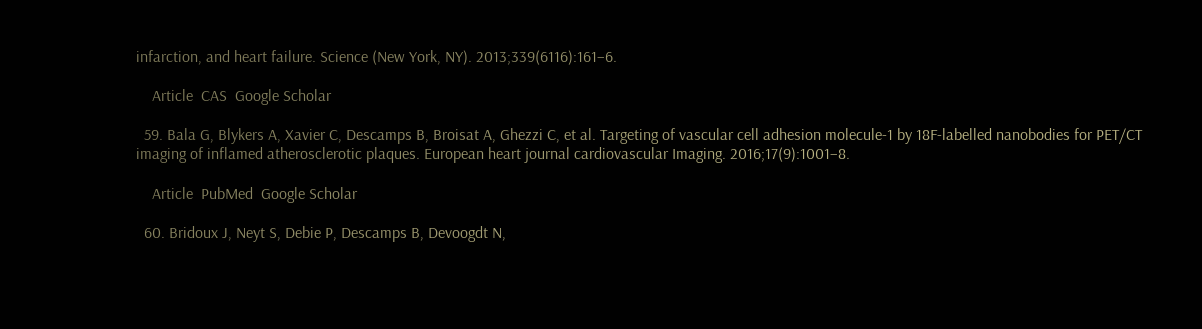infarction, and heart failure. Science (New York, NY). 2013;339(6116):161–6.

    Article  CAS  Google Scholar

  59. Bala G, Blykers A, Xavier C, Descamps B, Broisat A, Ghezzi C, et al. Targeting of vascular cell adhesion molecule-1 by 18F-labelled nanobodies for PET/CT imaging of inflamed atherosclerotic plaques. European heart journal cardiovascular Imaging. 2016;17(9):1001–8.

    Article  PubMed  Google Scholar

  60. Bridoux J, Neyt S, Debie P, Descamps B, Devoogdt N,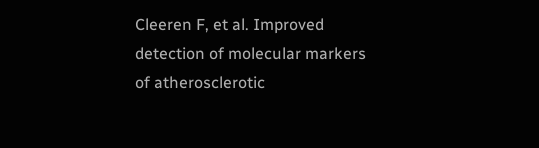Cleeren F, et al. Improved detection of molecular markers of atherosclerotic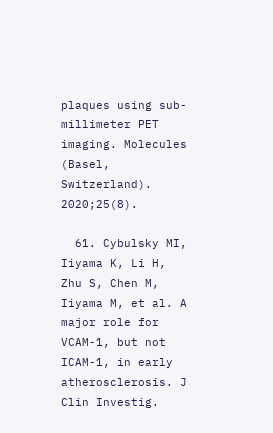plaques using sub-millimeter PET imaging. Molecules (Basel, Switzerland). 2020;25(8).

  61. Cybulsky MI, Iiyama K, Li H, Zhu S, Chen M, Iiyama M, et al. A major role for VCAM-1, but not ICAM-1, in early atherosclerosis. J Clin Investig.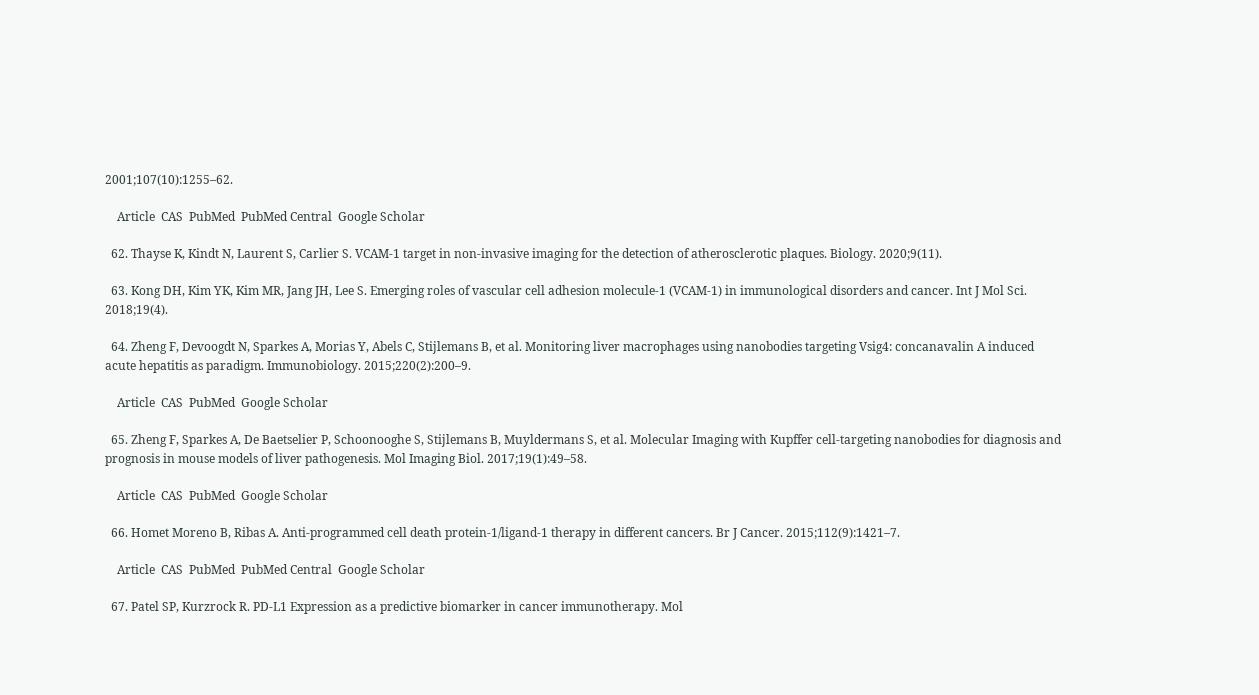2001;107(10):1255–62.

    Article  CAS  PubMed  PubMed Central  Google Scholar

  62. Thayse K, Kindt N, Laurent S, Carlier S. VCAM-1 target in non-invasive imaging for the detection of atherosclerotic plaques. Biology. 2020;9(11).

  63. Kong DH, Kim YK, Kim MR, Jang JH, Lee S. Emerging roles of vascular cell adhesion molecule-1 (VCAM-1) in immunological disorders and cancer. Int J Mol Sci. 2018;19(4).

  64. Zheng F, Devoogdt N, Sparkes A, Morias Y, Abels C, Stijlemans B, et al. Monitoring liver macrophages using nanobodies targeting Vsig4: concanavalin A induced acute hepatitis as paradigm. Immunobiology. 2015;220(2):200–9.

    Article  CAS  PubMed  Google Scholar

  65. Zheng F, Sparkes A, De Baetselier P, Schoonooghe S, Stijlemans B, Muyldermans S, et al. Molecular Imaging with Kupffer cell-targeting nanobodies for diagnosis and prognosis in mouse models of liver pathogenesis. Mol Imaging Biol. 2017;19(1):49–58.

    Article  CAS  PubMed  Google Scholar

  66. Homet Moreno B, Ribas A. Anti-programmed cell death protein-1/ligand-1 therapy in different cancers. Br J Cancer. 2015;112(9):1421–7.

    Article  CAS  PubMed  PubMed Central  Google Scholar

  67. Patel SP, Kurzrock R. PD-L1 Expression as a predictive biomarker in cancer immunotherapy. Mol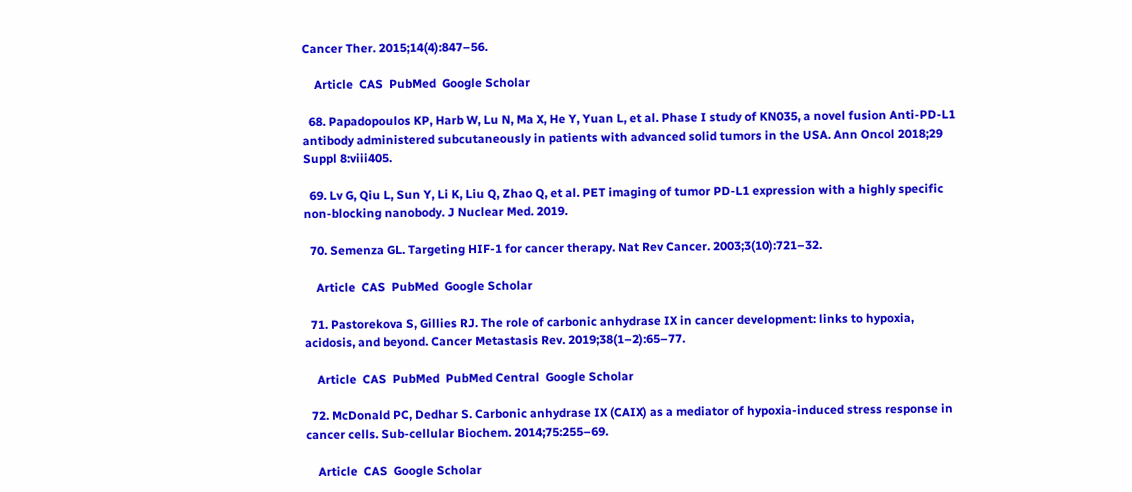Cancer Ther. 2015;14(4):847–56.

    Article  CAS  PubMed  Google Scholar

  68. Papadopoulos KP, Harb W, Lu N, Ma X, He Y, Yuan L, et al. Phase I study of KN035, a novel fusion Anti-PD-L1 antibody administered subcutaneously in patients with advanced solid tumors in the USA. Ann Oncol 2018;29 Suppl 8:viii405.

  69. Lv G, Qiu L, Sun Y, Li K, Liu Q, Zhao Q, et al. PET imaging of tumor PD-L1 expression with a highly specific non-blocking nanobody. J Nuclear Med. 2019.

  70. Semenza GL. Targeting HIF-1 for cancer therapy. Nat Rev Cancer. 2003;3(10):721–32.

    Article  CAS  PubMed  Google Scholar

  71. Pastorekova S, Gillies RJ. The role of carbonic anhydrase IX in cancer development: links to hypoxia, acidosis, and beyond. Cancer Metastasis Rev. 2019;38(1–2):65–77.

    Article  CAS  PubMed  PubMed Central  Google Scholar

  72. McDonald PC, Dedhar S. Carbonic anhydrase IX (CAIX) as a mediator of hypoxia-induced stress response in cancer cells. Sub-cellular Biochem. 2014;75:255–69.

    Article  CAS  Google Scholar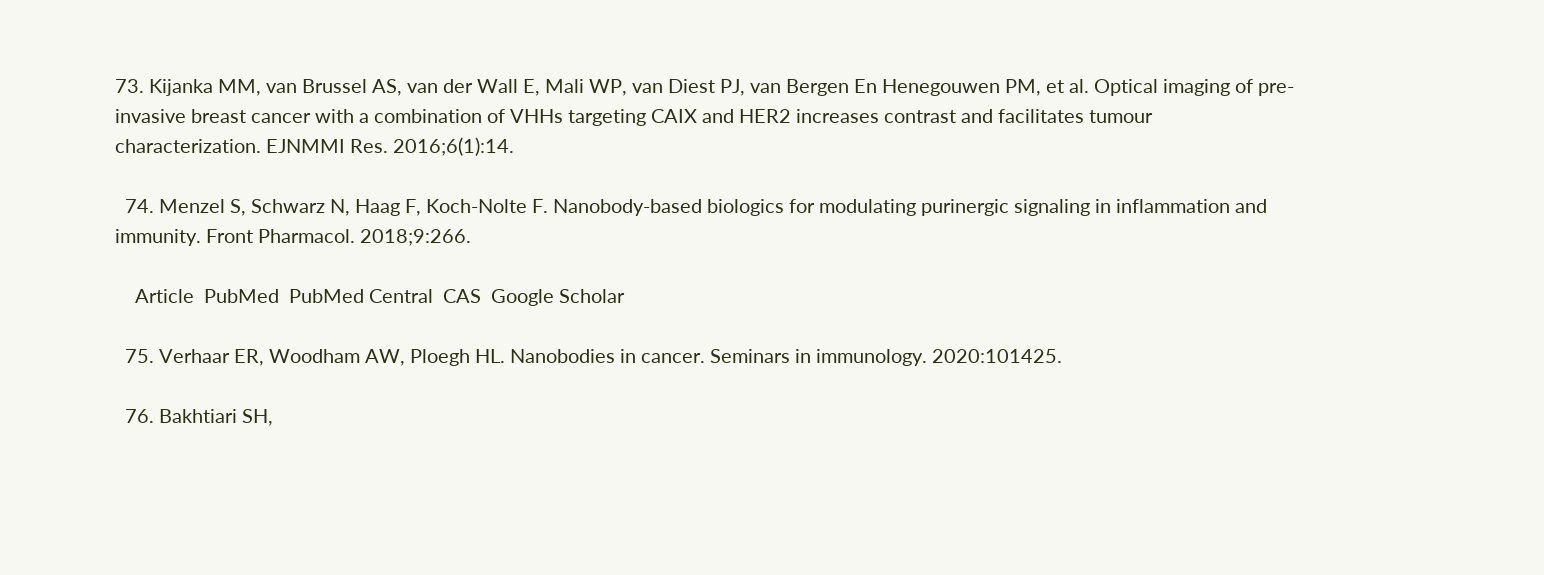73. Kijanka MM, van Brussel AS, van der Wall E, Mali WP, van Diest PJ, van Bergen En Henegouwen PM, et al. Optical imaging of pre-invasive breast cancer with a combination of VHHs targeting CAIX and HER2 increases contrast and facilitates tumour characterization. EJNMMI Res. 2016;6(1):14.

  74. Menzel S, Schwarz N, Haag F, Koch-Nolte F. Nanobody-based biologics for modulating purinergic signaling in inflammation and immunity. Front Pharmacol. 2018;9:266.

    Article  PubMed  PubMed Central  CAS  Google Scholar

  75. Verhaar ER, Woodham AW, Ploegh HL. Nanobodies in cancer. Seminars in immunology. 2020:101425.

  76. Bakhtiari SH,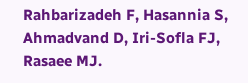Rahbarizadeh F, Hasannia S, Ahmadvand D, Iri-Sofla FJ, Rasaee MJ.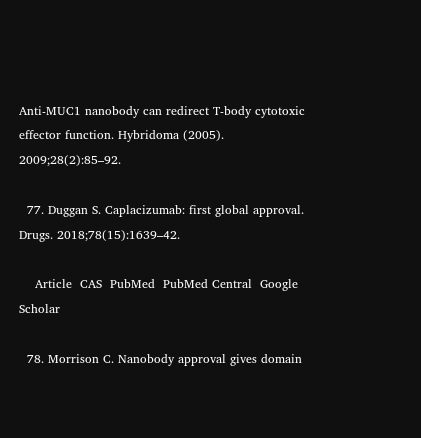Anti-MUC1 nanobody can redirect T-body cytotoxic effector function. Hybridoma (2005). 2009;28(2):85–92.

  77. Duggan S. Caplacizumab: first global approval. Drugs. 2018;78(15):1639–42.

    Article  CAS  PubMed  PubMed Central  Google Scholar

  78. Morrison C. Nanobody approval gives domain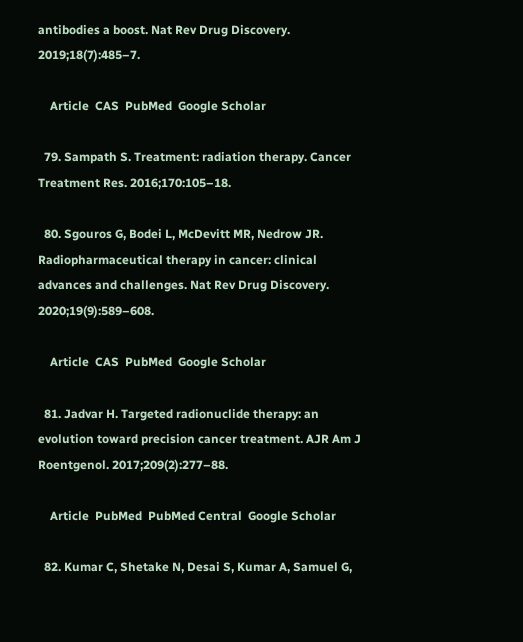antibodies a boost. Nat Rev Drug Discovery. 2019;18(7):485–7.

    Article  CAS  PubMed  Google Scholar

  79. Sampath S. Treatment: radiation therapy. Cancer Treatment Res. 2016;170:105–18.

  80. Sgouros G, Bodei L, McDevitt MR, Nedrow JR. Radiopharmaceutical therapy in cancer: clinical advances and challenges. Nat Rev Drug Discovery. 2020;19(9):589–608.

    Article  CAS  PubMed  Google Scholar

  81. Jadvar H. Targeted radionuclide therapy: an evolution toward precision cancer treatment. AJR Am J Roentgenol. 2017;209(2):277–88.

    Article  PubMed  PubMed Central  Google Scholar

  82. Kumar C, Shetake N, Desai S, Kumar A, Samuel G,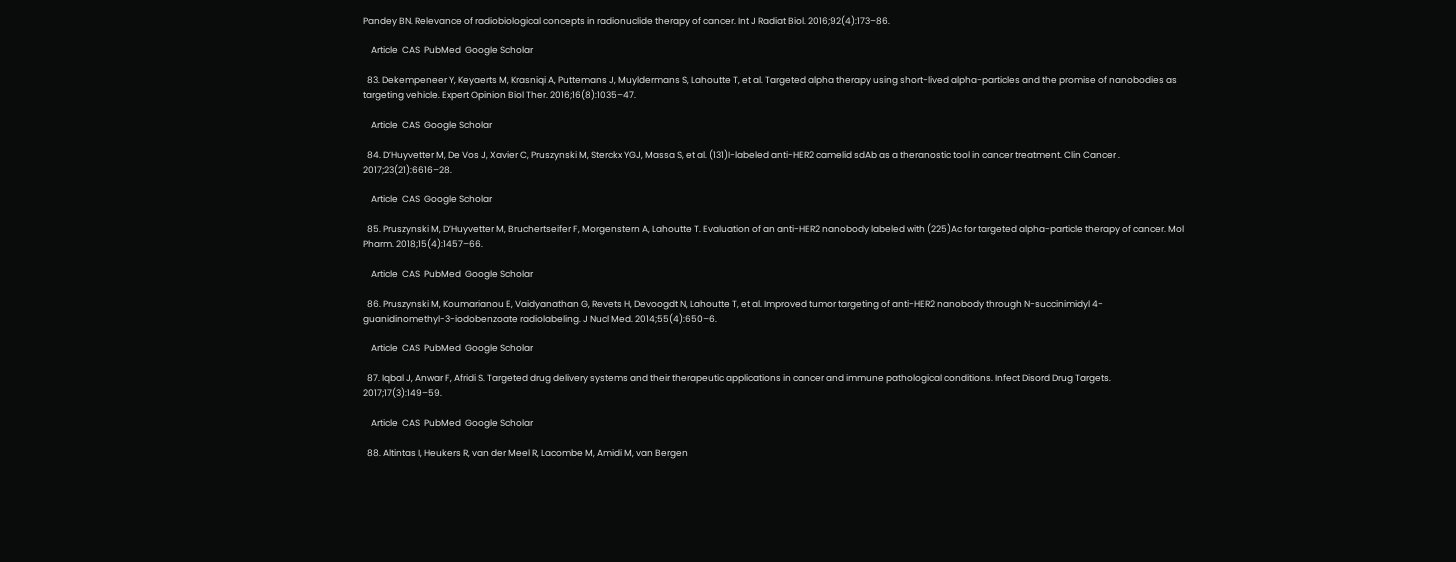Pandey BN. Relevance of radiobiological concepts in radionuclide therapy of cancer. Int J Radiat Biol. 2016;92(4):173–86.

    Article  CAS  PubMed  Google Scholar

  83. Dekempeneer Y, Keyaerts M, Krasniqi A, Puttemans J, Muyldermans S, Lahoutte T, et al. Targeted alpha therapy using short-lived alpha-particles and the promise of nanobodies as targeting vehicle. Expert Opinion Biol Ther. 2016;16(8):1035–47.

    Article  CAS  Google Scholar

  84. D’Huyvetter M, De Vos J, Xavier C, Pruszynski M, Sterckx YGJ, Massa S, et al. (131)I-labeled anti-HER2 camelid sdAb as a theranostic tool in cancer treatment. Clin Cancer . 2017;23(21):6616–28.

    Article  CAS  Google Scholar

  85. Pruszynski M, D’Huyvetter M, Bruchertseifer F, Morgenstern A, Lahoutte T. Evaluation of an anti-HER2 nanobody labeled with (225)Ac for targeted alpha-particle therapy of cancer. Mol Pharm. 2018;15(4):1457–66.

    Article  CAS  PubMed  Google Scholar

  86. Pruszynski M, Koumarianou E, Vaidyanathan G, Revets H, Devoogdt N, Lahoutte T, et al. Improved tumor targeting of anti-HER2 nanobody through N-succinimidyl 4-guanidinomethyl-3-iodobenzoate radiolabeling. J Nucl Med. 2014;55(4):650–6.

    Article  CAS  PubMed  Google Scholar

  87. Iqbal J, Anwar F, Afridi S. Targeted drug delivery systems and their therapeutic applications in cancer and immune pathological conditions. Infect Disord Drug Targets. 2017;17(3):149–59.

    Article  CAS  PubMed  Google Scholar

  88. Altintas I, Heukers R, van der Meel R, Lacombe M, Amidi M, van Bergen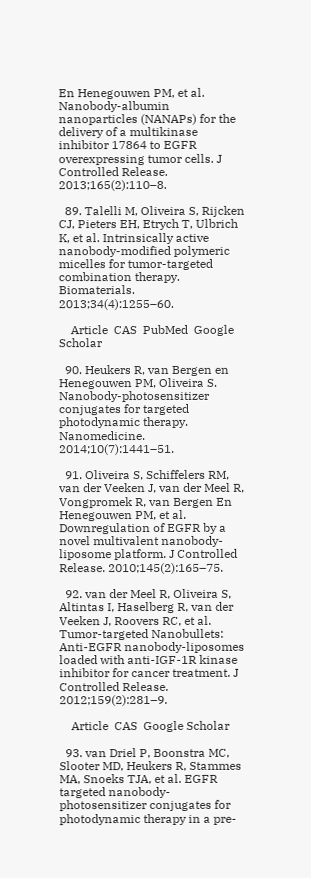En Henegouwen PM, et al. Nanobody-albumin nanoparticles (NANAPs) for the delivery of a multikinase inhibitor 17864 to EGFR overexpressing tumor cells. J Controlled Release. 2013;165(2):110–8.

  89. Talelli M, Oliveira S, Rijcken CJ, Pieters EH, Etrych T, Ulbrich K, et al. Intrinsically active nanobody-modified polymeric micelles for tumor-targeted combination therapy. Biomaterials. 2013;34(4):1255–60.

    Article  CAS  PubMed  Google Scholar

  90. Heukers R, van Bergen en Henegouwen PM, Oliveira S. Nanobody-photosensitizer conjugates for targeted photodynamic therapy. Nanomedicine. 2014;10(7):1441–51.

  91. Oliveira S, Schiffelers RM, van der Veeken J, van der Meel R, Vongpromek R, van Bergen En Henegouwen PM, et al. Downregulation of EGFR by a novel multivalent nanobody-liposome platform. J Controlled Release. 2010;145(2):165–75.

  92. van der Meel R, Oliveira S, Altintas I, Haselberg R, van der Veeken J, Roovers RC, et al. Tumor-targeted Nanobullets: Anti-EGFR nanobody-liposomes loaded with anti-IGF-1R kinase inhibitor for cancer treatment. J Controlled Release. 2012;159(2):281–9.

    Article  CAS  Google Scholar

  93. van Driel P, Boonstra MC, Slooter MD, Heukers R, Stammes MA, Snoeks TJA, et al. EGFR targeted nanobody-photosensitizer conjugates for photodynamic therapy in a pre-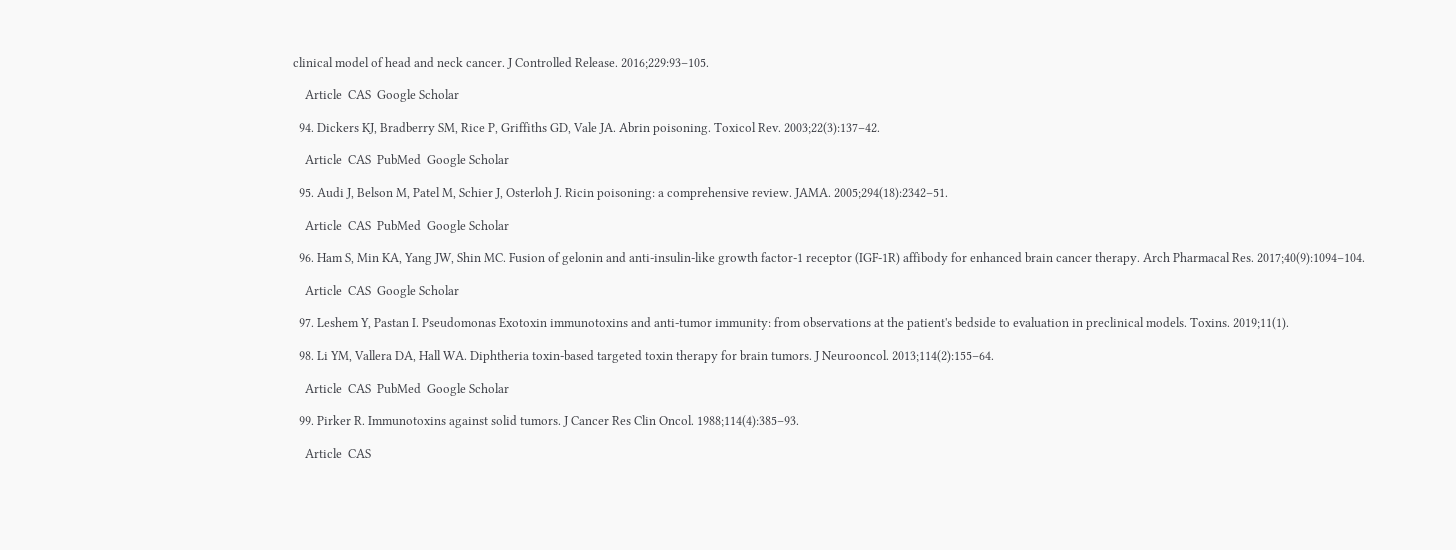clinical model of head and neck cancer. J Controlled Release. 2016;229:93–105.

    Article  CAS  Google Scholar

  94. Dickers KJ, Bradberry SM, Rice P, Griffiths GD, Vale JA. Abrin poisoning. Toxicol Rev. 2003;22(3):137–42.

    Article  CAS  PubMed  Google Scholar

  95. Audi J, Belson M, Patel M, Schier J, Osterloh J. Ricin poisoning: a comprehensive review. JAMA. 2005;294(18):2342–51.

    Article  CAS  PubMed  Google Scholar

  96. Ham S, Min KA, Yang JW, Shin MC. Fusion of gelonin and anti-insulin-like growth factor-1 receptor (IGF-1R) affibody for enhanced brain cancer therapy. Arch Pharmacal Res. 2017;40(9):1094–104.

    Article  CAS  Google Scholar

  97. Leshem Y, Pastan I. Pseudomonas Exotoxin immunotoxins and anti-tumor immunity: from observations at the patient's bedside to evaluation in preclinical models. Toxins. 2019;11(1).

  98. Li YM, Vallera DA, Hall WA. Diphtheria toxin-based targeted toxin therapy for brain tumors. J Neurooncol. 2013;114(2):155–64.

    Article  CAS  PubMed  Google Scholar

  99. Pirker R. Immunotoxins against solid tumors. J Cancer Res Clin Oncol. 1988;114(4):385–93.

    Article  CAS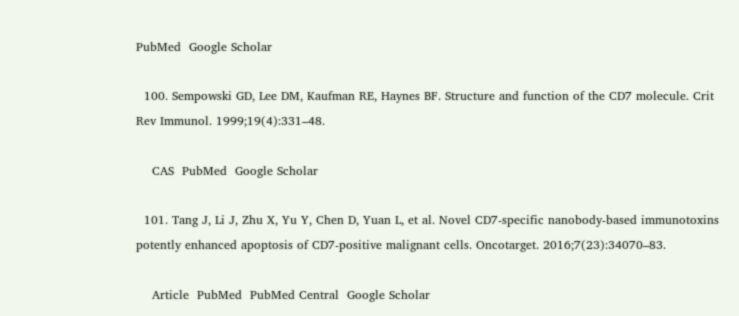PubMed  Google Scholar

  100. Sempowski GD, Lee DM, Kaufman RE, Haynes BF. Structure and function of the CD7 molecule. Crit Rev Immunol. 1999;19(4):331–48.

    CAS  PubMed  Google Scholar

  101. Tang J, Li J, Zhu X, Yu Y, Chen D, Yuan L, et al. Novel CD7-specific nanobody-based immunotoxins potently enhanced apoptosis of CD7-positive malignant cells. Oncotarget. 2016;7(23):34070–83.

    Article  PubMed  PubMed Central  Google Scholar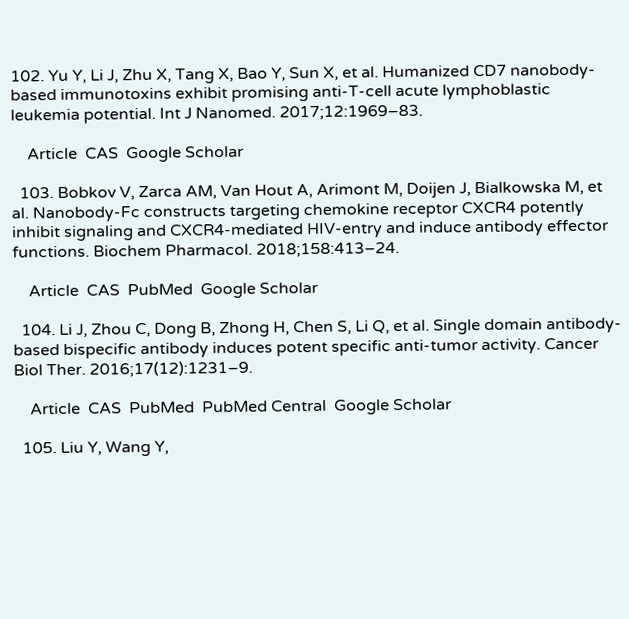102. Yu Y, Li J, Zhu X, Tang X, Bao Y, Sun X, et al. Humanized CD7 nanobody-based immunotoxins exhibit promising anti-T-cell acute lymphoblastic leukemia potential. Int J Nanomed. 2017;12:1969–83.

    Article  CAS  Google Scholar

  103. Bobkov V, Zarca AM, Van Hout A, Arimont M, Doijen J, Bialkowska M, et al. Nanobody-Fc constructs targeting chemokine receptor CXCR4 potently inhibit signaling and CXCR4-mediated HIV-entry and induce antibody effector functions. Biochem Pharmacol. 2018;158:413–24.

    Article  CAS  PubMed  Google Scholar

  104. Li J, Zhou C, Dong B, Zhong H, Chen S, Li Q, et al. Single domain antibody-based bispecific antibody induces potent specific anti-tumor activity. Cancer Biol Ther. 2016;17(12):1231–9.

    Article  CAS  PubMed  PubMed Central  Google Scholar

  105. Liu Y, Wang Y,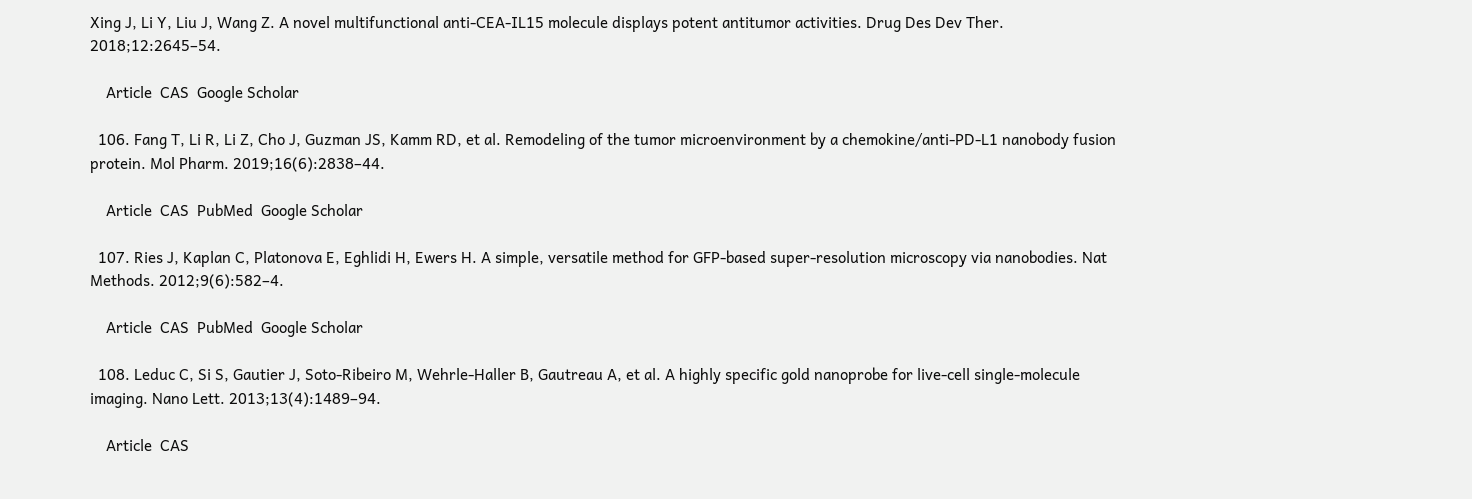Xing J, Li Y, Liu J, Wang Z. A novel multifunctional anti-CEA-IL15 molecule displays potent antitumor activities. Drug Des Dev Ther. 2018;12:2645–54.

    Article  CAS  Google Scholar

  106. Fang T, Li R, Li Z, Cho J, Guzman JS, Kamm RD, et al. Remodeling of the tumor microenvironment by a chemokine/anti-PD-L1 nanobody fusion protein. Mol Pharm. 2019;16(6):2838–44.

    Article  CAS  PubMed  Google Scholar

  107. Ries J, Kaplan C, Platonova E, Eghlidi H, Ewers H. A simple, versatile method for GFP-based super-resolution microscopy via nanobodies. Nat Methods. 2012;9(6):582–4.

    Article  CAS  PubMed  Google Scholar

  108. Leduc C, Si S, Gautier J, Soto-Ribeiro M, Wehrle-Haller B, Gautreau A, et al. A highly specific gold nanoprobe for live-cell single-molecule imaging. Nano Lett. 2013;13(4):1489–94.

    Article  CAS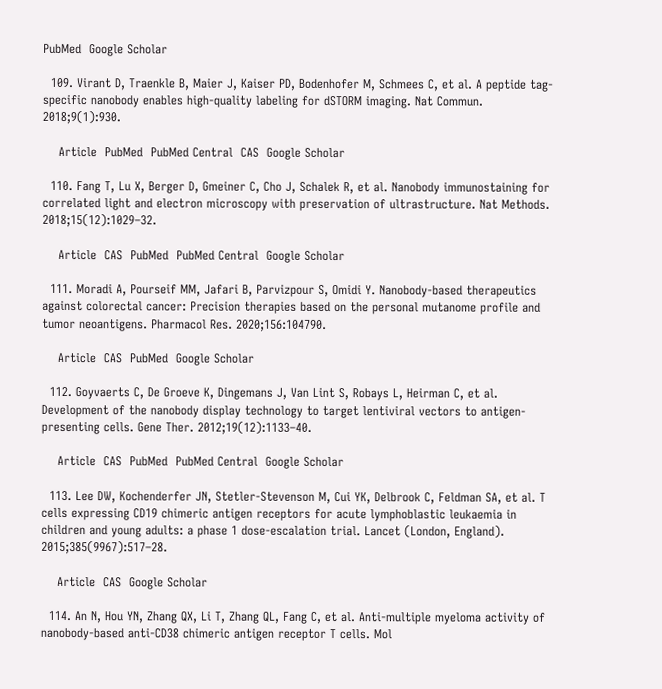PubMed  Google Scholar

  109. Virant D, Traenkle B, Maier J, Kaiser PD, Bodenhofer M, Schmees C, et al. A peptide tag-specific nanobody enables high-quality labeling for dSTORM imaging. Nat Commun. 2018;9(1):930.

    Article  PubMed  PubMed Central  CAS  Google Scholar

  110. Fang T, Lu X, Berger D, Gmeiner C, Cho J, Schalek R, et al. Nanobody immunostaining for correlated light and electron microscopy with preservation of ultrastructure. Nat Methods. 2018;15(12):1029–32.

    Article  CAS  PubMed  PubMed Central  Google Scholar

  111. Moradi A, Pourseif MM, Jafari B, Parvizpour S, Omidi Y. Nanobody-based therapeutics against colorectal cancer: Precision therapies based on the personal mutanome profile and tumor neoantigens. Pharmacol Res. 2020;156:104790.

    Article  CAS  PubMed  Google Scholar

  112. Goyvaerts C, De Groeve K, Dingemans J, Van Lint S, Robays L, Heirman C, et al. Development of the nanobody display technology to target lentiviral vectors to antigen-presenting cells. Gene Ther. 2012;19(12):1133–40.

    Article  CAS  PubMed  PubMed Central  Google Scholar

  113. Lee DW, Kochenderfer JN, Stetler-Stevenson M, Cui YK, Delbrook C, Feldman SA, et al. T cells expressing CD19 chimeric antigen receptors for acute lymphoblastic leukaemia in children and young adults: a phase 1 dose-escalation trial. Lancet (London, England). 2015;385(9967):517–28.

    Article  CAS  Google Scholar

  114. An N, Hou YN, Zhang QX, Li T, Zhang QL, Fang C, et al. Anti-multiple myeloma activity of nanobody-based anti-CD38 chimeric antigen receptor T cells. Mol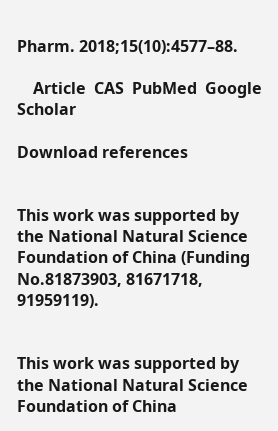Pharm. 2018;15(10):4577–88.

    Article  CAS  PubMed  Google Scholar

Download references


This work was supported by the National Natural Science Foundation of China (Funding No.81873903, 81671718, 91959119).


This work was supported by the National Natural Science Foundation of China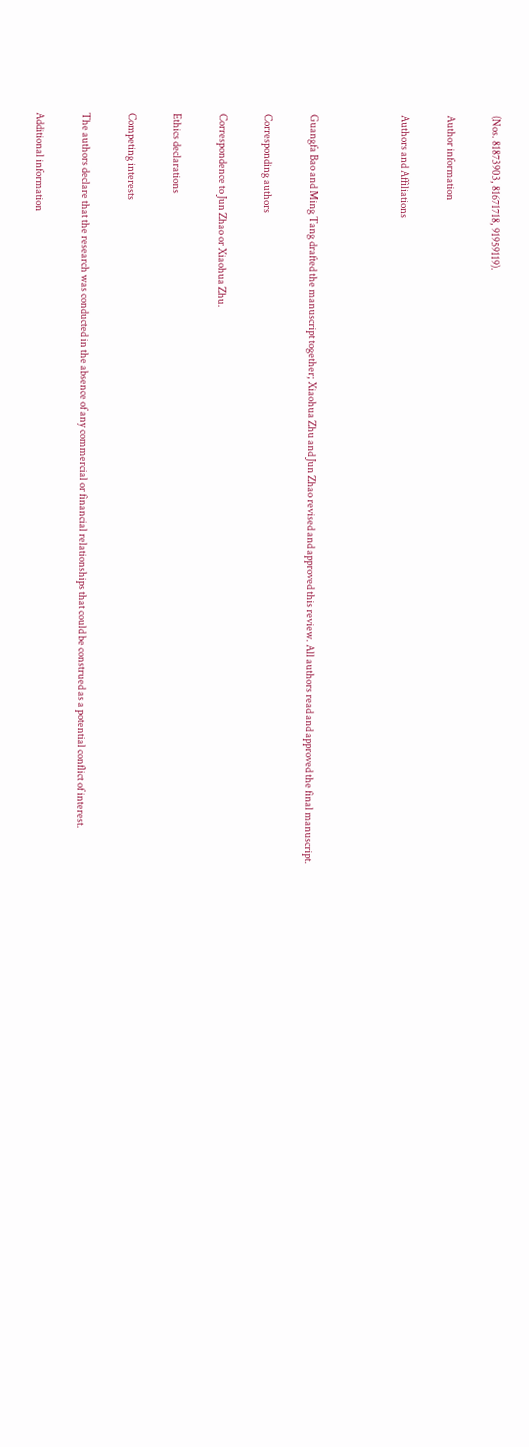(Nos. 81873903, 81671718, 91959119).

Author information

Authors and Affiliations



Guangfa Bao and Ming Tang drafted the manuscript together; Xiaohua Zhu and Jun Zhao revised and approved this review. All authors read and approved the final manuscript.

Corresponding authors

Correspondence to Jun Zhao or Xiaohua Zhu.

Ethics declarations

Competing interests

The authors declare that the research was conducted in the absence of any commercial or financial relationships that could be construed as a potential conflict of interest.

Additional information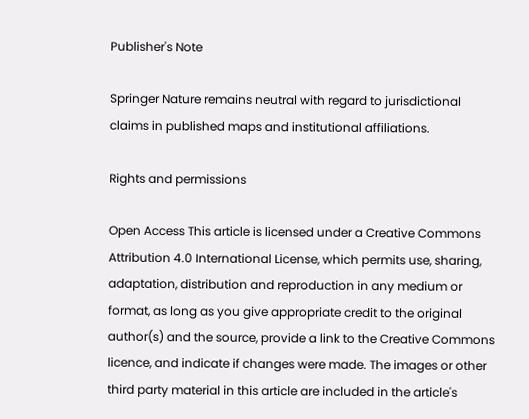Publisher's Note

Springer Nature remains neutral with regard to jurisdictional claims in published maps and institutional affiliations.

Rights and permissions

Open Access This article is licensed under a Creative Commons Attribution 4.0 International License, which permits use, sharing, adaptation, distribution and reproduction in any medium or format, as long as you give appropriate credit to the original author(s) and the source, provide a link to the Creative Commons licence, and indicate if changes were made. The images or other third party material in this article are included in the article's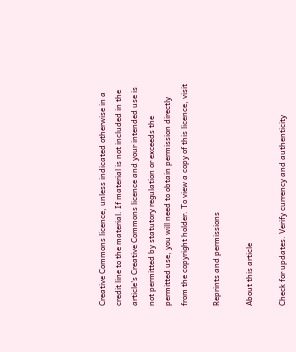Creative Commons licence, unless indicated otherwise in a credit line to the material. If material is not included in the article's Creative Commons licence and your intended use is not permitted by statutory regulation or exceeds the permitted use, you will need to obtain permission directly from the copyright holder. To view a copy of this licence, visit

Reprints and permissions

About this article

Check for updates. Verify currency and authenticity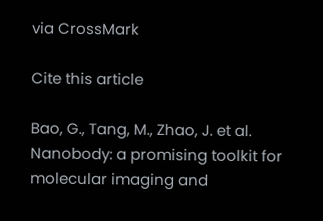via CrossMark

Cite this article

Bao, G., Tang, M., Zhao, J. et al. Nanobody: a promising toolkit for molecular imaging and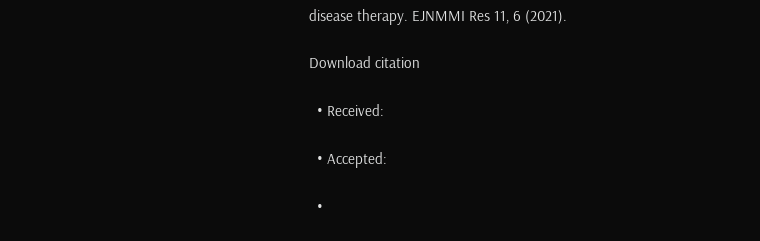disease therapy. EJNMMI Res 11, 6 (2021).

Download citation

  • Received:

  • Accepted:

  •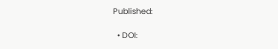Published:

  • DOI: